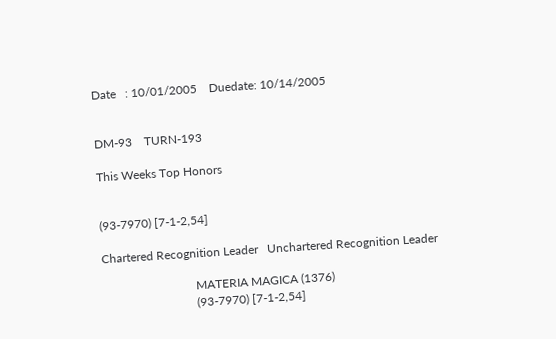Date   : 10/01/2005    Duedate: 10/14/2005


DM-93    TURN-193

This Weeks Top Honors


(93-7970) [7-1-2,54]

Chartered Recognition Leader   Unchartered Recognition Leader

                               MATERIA MAGICA (1376)
                               (93-7970) [7-1-2,54]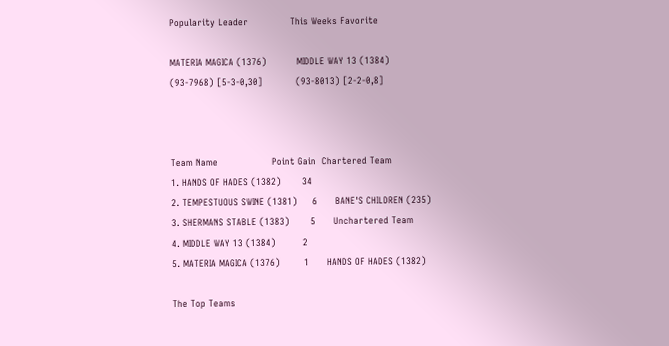Popularity Leader              This Weeks Favorite

MATERIA MAGICA (1376)          MIDDLE WAY 13 (1384)
(93-7968) [5-3-0,30]           (93-8013) [2-2-0,8]



Team Name                  Point Gain  Chartered Team
1. HANDS OF HADES (1382)       34
2. TEMPESTUOUS SWINE (1381)     6      BANE'S CHILDREN (235)
3. SHERMANS STABLE (1383)       5      Unchartered Team
4. MIDDLE WAY 13 (1384)         2
5. MATERIA MAGICA (1376)        1      HANDS OF HADES (1382)

The Top Teams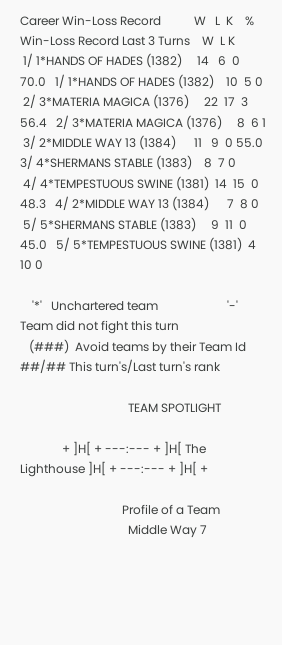Career Win-Loss Record           W   L  K    %  Win-Loss Record Last 3 Turns    W  L K
 1/ 1*HANDS OF HADES (1382)     14   6  0 70.0   1/ 1*HANDS OF HADES (1382)    10  5 0
 2/ 3*MATERIA MAGICA (1376)     22  17  3 56.4   2/ 3*MATERIA MAGICA (1376)     8  6 1
 3/ 2*MIDDLE WAY 13 (1384)      11   9  0 55.0   3/ 4*SHERMANS STABLE (1383)    8  7 0
 4/ 4*TEMPESTUOUS SWINE (1381)  14  15  0 48.3   4/ 2*MIDDLE WAY 13 (1384)      7  8 0
 5/ 5*SHERMANS STABLE (1383)     9  11  0 45.0   5/ 5*TEMPESTUOUS SWINE (1381)  4 10 0

    '*'   Unchartered team                       '-'  Team did not fight this turn
   (###)  Avoid teams by their Team Id          ##/## This turn's/Last turn's rank

                                    TEAM SPOTLIGHT

              + ]H[ + ---:--- + ]H[ The Lighthouse ]H[ + ---:--- + ]H[ +

                                  Profile of a Team
                                    Middle Way 7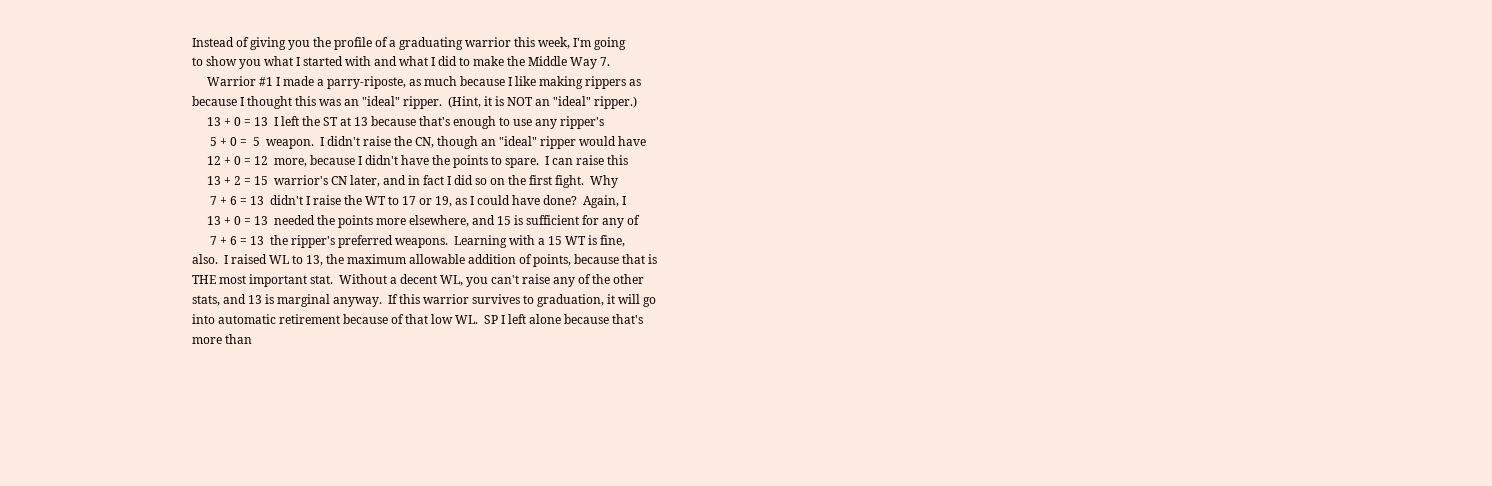Instead of giving you the profile of a graduating warrior this week, I'm going
to show you what I started with and what I did to make the Middle Way 7.
     Warrior #1 I made a parry-riposte, as much because I like making rippers as
because I thought this was an "ideal" ripper.  (Hint, it is NOT an "ideal" ripper.)
     13 + 0 = 13  I left the ST at 13 because that's enough to use any ripper's
      5 + 0 =  5  weapon.  I didn't raise the CN, though an "ideal" ripper would have
     12 + 0 = 12  more, because I didn't have the points to spare.  I can raise this
     13 + 2 = 15  warrior's CN later, and in fact I did so on the first fight.  Why
      7 + 6 = 13  didn't I raise the WT to 17 or 19, as I could have done?  Again, I
     13 + 0 = 13  needed the points more elsewhere, and 15 is sufficient for any of
      7 + 6 = 13  the ripper's preferred weapons.  Learning with a 15 WT is fine,
also.  I raised WL to 13, the maximum allowable addition of points, because that is
THE most important stat.  Without a decent WL, you can't raise any of the other
stats, and 13 is marginal anyway.  If this warrior survives to graduation, it will go
into automatic retirement because of that low WL.  SP I left alone because that's
more than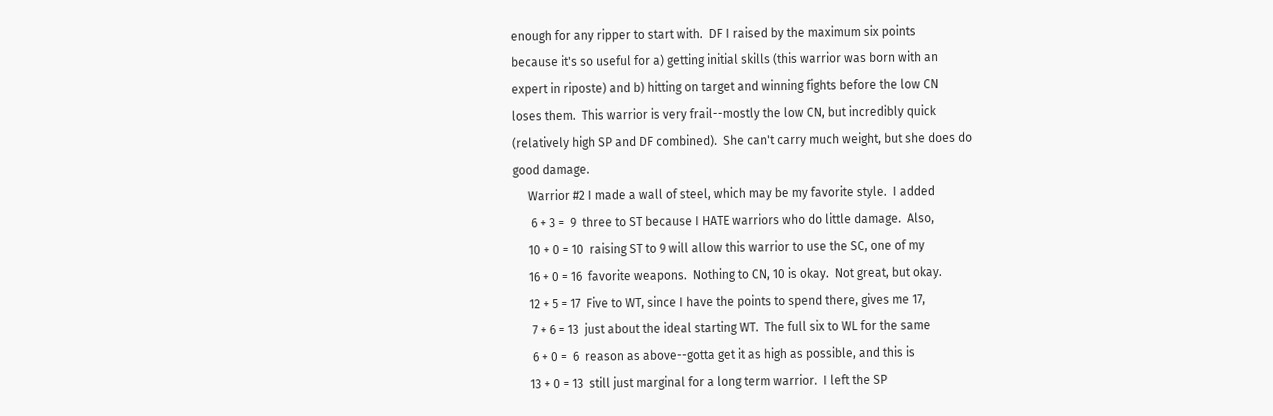enough for any ripper to start with.  DF I raised by the maximum six points
because it's so useful for a) getting initial skills (this warrior was born with an
expert in riposte) and b) hitting on target and winning fights before the low CN
loses them.  This warrior is very frail--mostly the low CN, but incredibly quick
(relatively high SP and DF combined).  She can't carry much weight, but she does do
good damage.
     Warrior #2 I made a wall of steel, which may be my favorite style.  I added
      6 + 3 =  9  three to ST because I HATE warriors who do little damage.  Also,
     10 + 0 = 10  raising ST to 9 will allow this warrior to use the SC, one of my
     16 + 0 = 16  favorite weapons.  Nothing to CN, 10 is okay.  Not great, but okay.
     12 + 5 = 17  Five to WT, since I have the points to spend there, gives me 17,
      7 + 6 = 13  just about the ideal starting WT.  The full six to WL for the same
      6 + 0 =  6  reason as above--gotta get it as high as possible, and this is
     13 + 0 = 13  still just marginal for a long term warrior.  I left the SP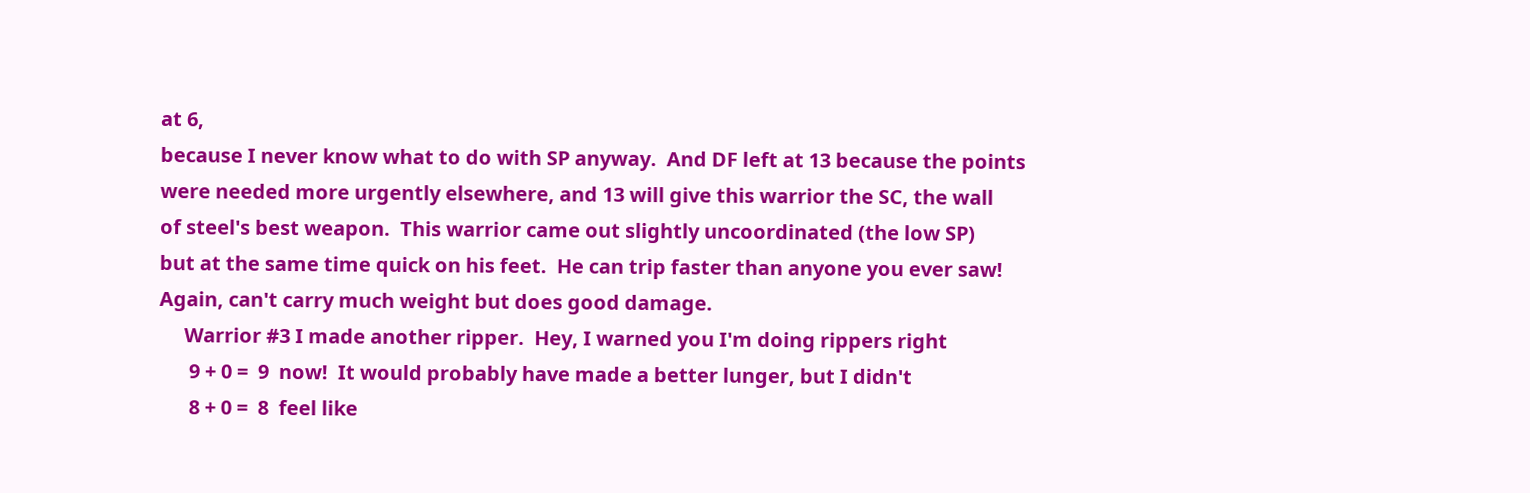at 6,
because I never know what to do with SP anyway.  And DF left at 13 because the points
were needed more urgently elsewhere, and 13 will give this warrior the SC, the wall
of steel's best weapon.  This warrior came out slightly uncoordinated (the low SP)
but at the same time quick on his feet.  He can trip faster than anyone you ever saw!
Again, can't carry much weight but does good damage.
     Warrior #3 I made another ripper.  Hey, I warned you I'm doing rippers right
      9 + 0 =  9  now!  It would probably have made a better lunger, but I didn't
      8 + 0 =  8  feel like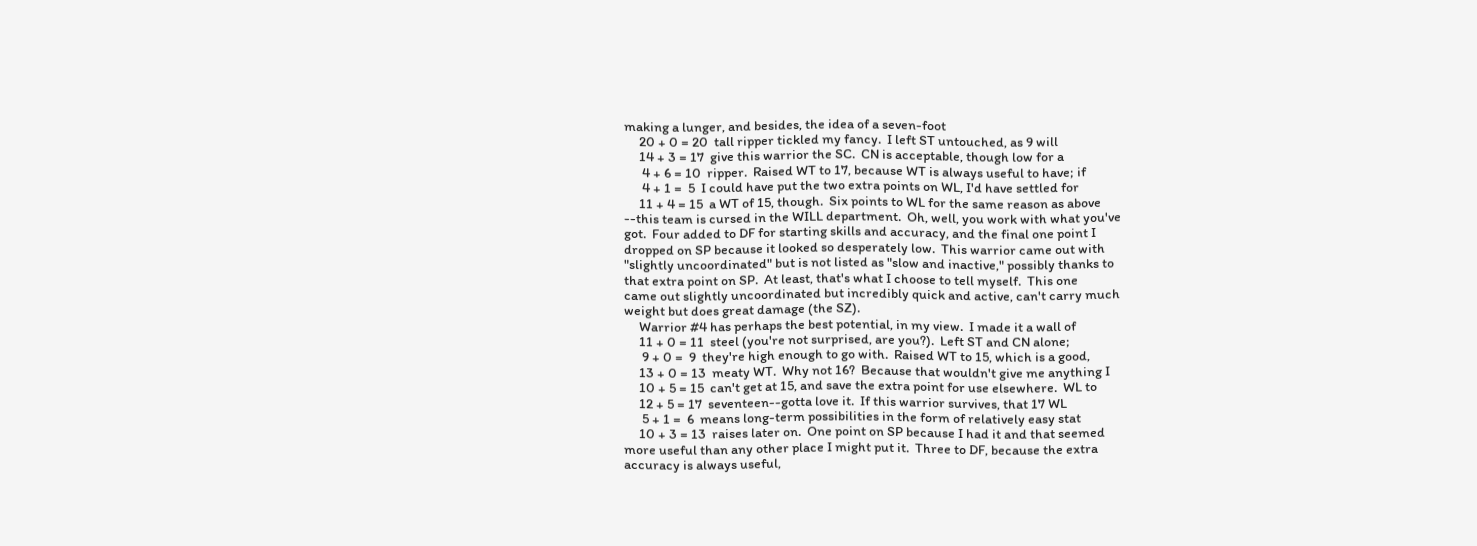making a lunger, and besides, the idea of a seven-foot
     20 + 0 = 20  tall ripper tickled my fancy.  I left ST untouched, as 9 will
     14 + 3 = 17  give this warrior the SC.  CN is acceptable, though low for a
      4 + 6 = 10  ripper.  Raised WT to 17, because WT is always useful to have; if
      4 + 1 =  5  I could have put the two extra points on WL, I'd have settled for
     11 + 4 = 15  a WT of 15, though.  Six points to WL for the same reason as above
--this team is cursed in the WILL department.  Oh, well, you work with what you've
got.  Four added to DF for starting skills and accuracy, and the final one point I
dropped on SP because it looked so desperately low.  This warrior came out with
"slightly uncoordinated" but is not listed as "slow and inactive," possibly thanks to
that extra point on SP.  At least, that's what I choose to tell myself.  This one
came out slightly uncoordinated but incredibly quick and active, can't carry much
weight but does great damage (the SZ).
     Warrior #4 has perhaps the best potential, in my view.  I made it a wall of
     11 + 0 = 11  steel (you're not surprised, are you?).  Left ST and CN alone;
      9 + 0 =  9  they're high enough to go with.  Raised WT to 15, which is a good,
     13 + 0 = 13  meaty WT.  Why not 16?  Because that wouldn't give me anything I
     10 + 5 = 15  can't get at 15, and save the extra point for use elsewhere.  WL to
     12 + 5 = 17  seventeen--gotta love it.  If this warrior survives, that 17 WL
      5 + 1 =  6  means long-term possibilities in the form of relatively easy stat
     10 + 3 = 13  raises later on.  One point on SP because I had it and that seemed
more useful than any other place I might put it.  Three to DF, because the extra
accuracy is always useful,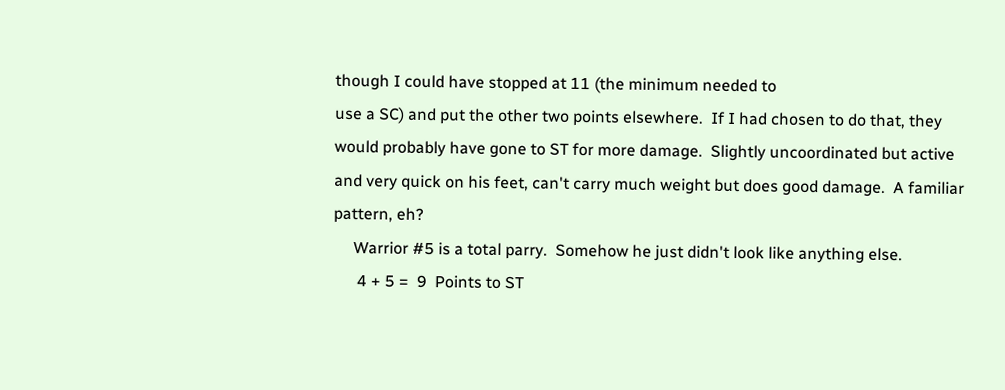though I could have stopped at 11 (the minimum needed to
use a SC) and put the other two points elsewhere.  If I had chosen to do that, they
would probably have gone to ST for more damage.  Slightly uncoordinated but active
and very quick on his feet, can't carry much weight but does good damage.  A familiar
pattern, eh?
     Warrior #5 is a total parry.  Somehow he just didn't look like anything else.
      4 + 5 =  9  Points to ST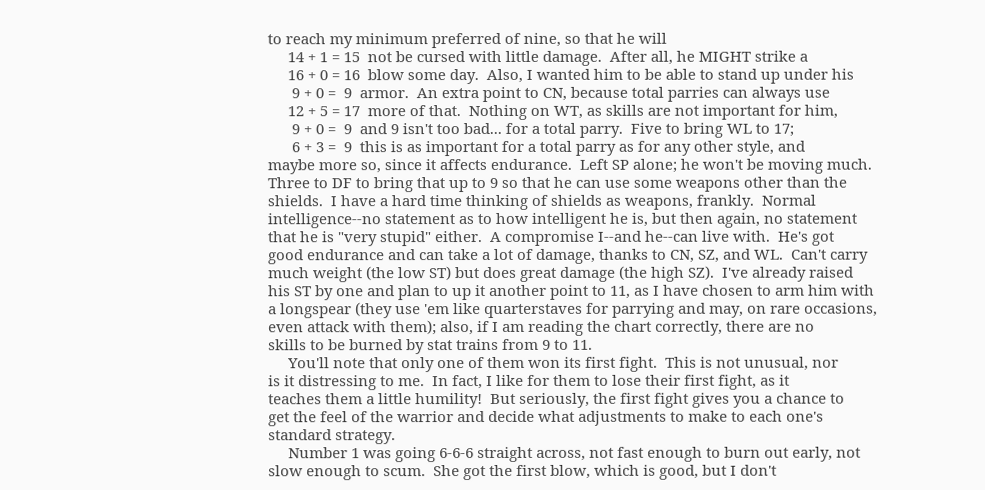to reach my minimum preferred of nine, so that he will
     14 + 1 = 15  not be cursed with little damage.  After all, he MIGHT strike a
     16 + 0 = 16  blow some day.  Also, I wanted him to be able to stand up under his
      9 + 0 =  9  armor.  An extra point to CN, because total parries can always use
     12 + 5 = 17  more of that.  Nothing on WT, as skills are not important for him,
      9 + 0 =  9  and 9 isn't too bad... for a total parry.  Five to bring WL to 17;
      6 + 3 =  9  this is as important for a total parry as for any other style, and
maybe more so, since it affects endurance.  Left SP alone; he won't be moving much.
Three to DF to bring that up to 9 so that he can use some weapons other than the
shields.  I have a hard time thinking of shields as weapons, frankly.  Normal
intelligence--no statement as to how intelligent he is, but then again, no statement
that he is "very stupid" either.  A compromise I--and he--can live with.  He's got
good endurance and can take a lot of damage, thanks to CN, SZ, and WL.  Can't carry
much weight (the low ST) but does great damage (the high SZ).  I've already raised
his ST by one and plan to up it another point to 11, as I have chosen to arm him with
a longspear (they use 'em like quarterstaves for parrying and may, on rare occasions,
even attack with them); also, if I am reading the chart correctly, there are no
skills to be burned by stat trains from 9 to 11.
     You'll note that only one of them won its first fight.  This is not unusual, nor
is it distressing to me.  In fact, I like for them to lose their first fight, as it
teaches them a little humility!  But seriously, the first fight gives you a chance to
get the feel of the warrior and decide what adjustments to make to each one's
standard strategy.
     Number 1 was going 6-6-6 straight across, not fast enough to burn out early, not
slow enough to scum.  She got the first blow, which is good, but I don't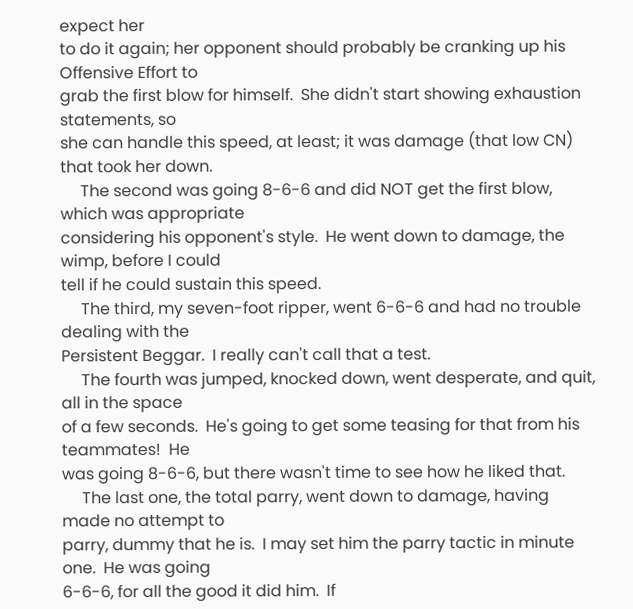expect her
to do it again; her opponent should probably be cranking up his Offensive Effort to
grab the first blow for himself.  She didn't start showing exhaustion statements, so
she can handle this speed, at least; it was damage (that low CN) that took her down.
     The second was going 8-6-6 and did NOT get the first blow, which was appropriate
considering his opponent's style.  He went down to damage, the wimp, before I could
tell if he could sustain this speed.
     The third, my seven-foot ripper, went 6-6-6 and had no trouble dealing with the
Persistent Beggar.  I really can't call that a test.
     The fourth was jumped, knocked down, went desperate, and quit, all in the space
of a few seconds.  He's going to get some teasing for that from his teammates!  He
was going 8-6-6, but there wasn't time to see how he liked that.
     The last one, the total parry, went down to damage, having made no attempt to
parry, dummy that he is.  I may set him the parry tactic in minute one.  He was going
6-6-6, for all the good it did him.  If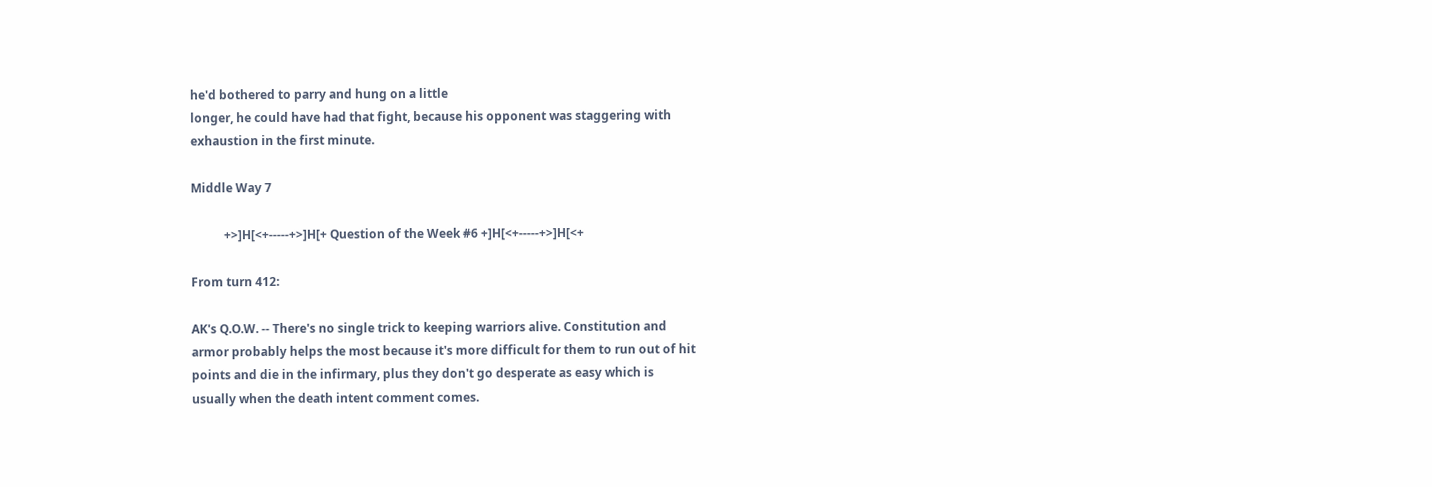he'd bothered to parry and hung on a little
longer, he could have had that fight, because his opponent was staggering with
exhaustion in the first minute.

Middle Way 7

           +>]H[<+-----+>]H[+ Question of the Week #6 +]H[<+-----+>]H[<+

From turn 412:

AK's Q.O.W. -- There's no single trick to keeping warriors alive. Constitution and
armor probably helps the most because it's more difficult for them to run out of hit
points and die in the infirmary, plus they don't go desperate as easy which is
usually when the death intent comment comes.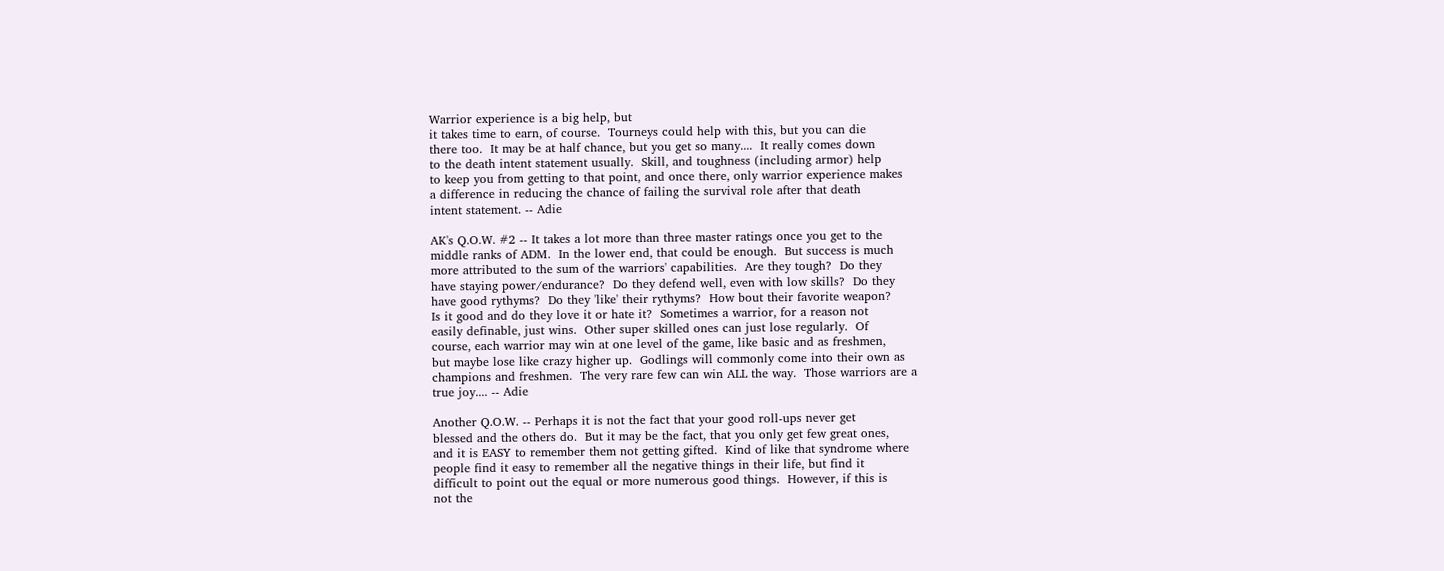Warrior experience is a big help, but
it takes time to earn, of course.  Tourneys could help with this, but you can die
there too.  It may be at half chance, but you get so many....  It really comes down
to the death intent statement usually.  Skill, and toughness (including armor) help
to keep you from getting to that point, and once there, only warrior experience makes
a difference in reducing the chance of failing the survival role after that death
intent statement. -- Adie

AK's Q.O.W. #2 -- It takes a lot more than three master ratings once you get to the
middle ranks of ADM.  In the lower end, that could be enough.  But success is much
more attributed to the sum of the warriors' capabilities.  Are they tough?  Do they
have staying power/endurance?  Do they defend well, even with low skills?  Do they
have good rythyms?  Do they 'like' their rythyms?  How bout their favorite weapon?
Is it good and do they love it or hate it?  Sometimes a warrior, for a reason not
easily definable, just wins.  Other super skilled ones can just lose regularly.  Of
course, each warrior may win at one level of the game, like basic and as freshmen,
but maybe lose like crazy higher up.  Godlings will commonly come into their own as
champions and freshmen.  The very rare few can win ALL the way.  Those warriors are a
true joy.... -- Adie

Another Q.O.W. -- Perhaps it is not the fact that your good roll-ups never get
blessed and the others do.  But it may be the fact, that you only get few great ones,
and it is EASY to remember them not getting gifted.  Kind of like that syndrome where
people find it easy to remember all the negative things in their life, but find it
difficult to point out the equal or more numerous good things.  However, if this is
not the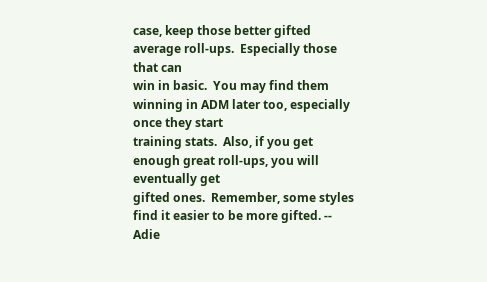case, keep those better gifted average roll-ups.  Especially those that can
win in basic.  You may find them winning in ADM later too, especially once they start
training stats.  Also, if you get enough great roll-ups, you will eventually get
gifted ones.  Remember, some styles find it easier to be more gifted. -- Adie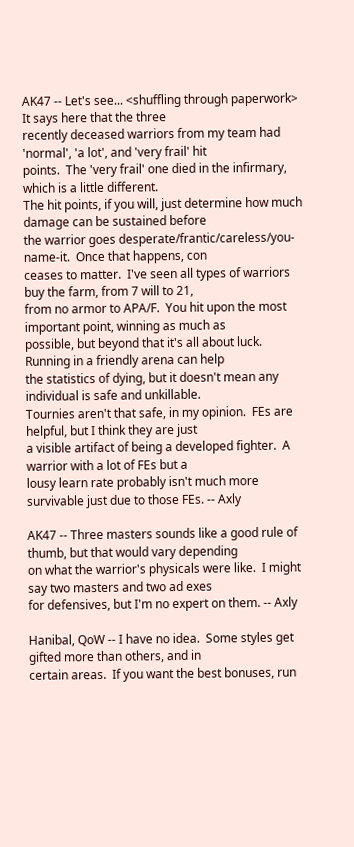AK47 -- Let's see... <shuffling through paperwork>  It says here that the three
recently deceased warriors from my team had 'normal', 'a lot', and 'very frail' hit
points.  The 'very frail' one died in the infirmary, which is a little different.
The hit points, if you will, just determine how much damage can be sustained before
the warrior goes desperate/frantic/careless/you-name-it.  Once that happens, con
ceases to matter.  I've seen all types of warriors buy the farm, from 7 will to 21,
from no armor to APA/F.  You hit upon the most important point, winning as much as
possible, but beyond that it's all about luck.  Running in a friendly arena can help
the statistics of dying, but it doesn't mean any individual is safe and unkillable.
Tournies aren't that safe, in my opinion.  FEs are helpful, but I think they are just
a visible artifact of being a developed fighter.  A warrior with a lot of FEs but a
lousy learn rate probably isn't much more survivable just due to those FEs. -- Axly

AK47 -- Three masters sounds like a good rule of thumb, but that would vary depending
on what the warrior's physicals were like.  I might say two masters and two ad exes
for defensives, but I'm no expert on them. -- Axly

Hanibal, QoW -- I have no idea.  Some styles get gifted more than others, and in
certain areas.  If you want the best bonuses, run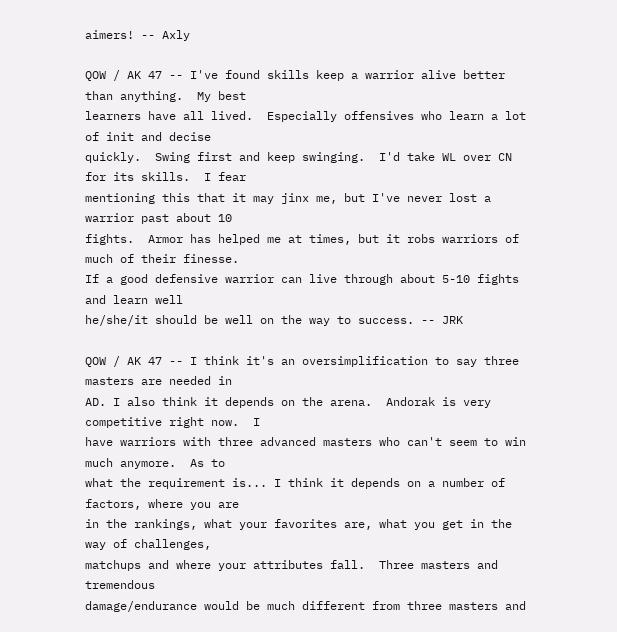aimers! -- Axly

QOW / AK 47 -- I've found skills keep a warrior alive better than anything.  My best
learners have all lived.  Especially offensives who learn a lot of init and decise
quickly.  Swing first and keep swinging.  I'd take WL over CN for its skills.  I fear
mentioning this that it may jinx me, but I've never lost a warrior past about 10
fights.  Armor has helped me at times, but it robs warriors of much of their finesse.
If a good defensive warrior can live through about 5-10 fights and learn well
he/she/it should be well on the way to success. -- JRK

QOW / AK 47 -- I think it's an oversimplification to say three masters are needed in
AD. I also think it depends on the arena.  Andorak is very competitive right now.  I
have warriors with three advanced masters who can't seem to win much anymore.  As to
what the requirement is... I think it depends on a number of factors, where you are
in the rankings, what your favorites are, what you get in the way of challenges,
matchups and where your attributes fall.  Three masters and tremendous
damage/endurance would be much different from three masters and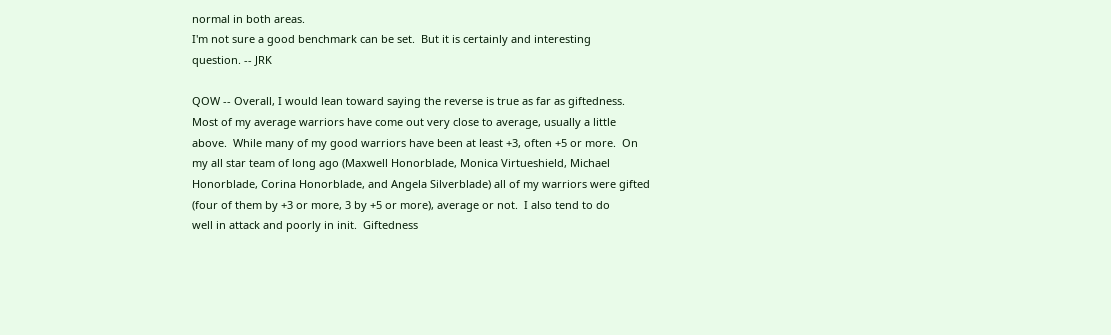normal in both areas.
I'm not sure a good benchmark can be set.  But it is certainly and interesting
question. -- JRK

QOW -- Overall, I would lean toward saying the reverse is true as far as giftedness.
Most of my average warriors have come out very close to average, usually a little
above.  While many of my good warriors have been at least +3, often +5 or more.  On
my all star team of long ago (Maxwell Honorblade, Monica Virtueshield, Michael
Honorblade, Corina Honorblade, and Angela Silverblade) all of my warriors were gifted
(four of them by +3 or more, 3 by +5 or more), average or not.  I also tend to do
well in attack and poorly in init.  Giftedness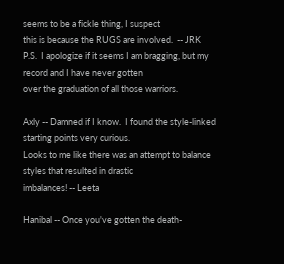seems to be a fickle thing, I suspect
this is because the RUGS are involved.  -- JRK
P.S.  I apologize if it seems I am bragging, but my record and I have never gotten
over the graduation of all those warriors.

Axly -- Damned if I know.  I found the style-linked starting points very curious.
Looks to me like there was an attempt to balance styles that resulted in drastic
imbalances! -- Leeta

Hanibal -- Once you've gotten the death-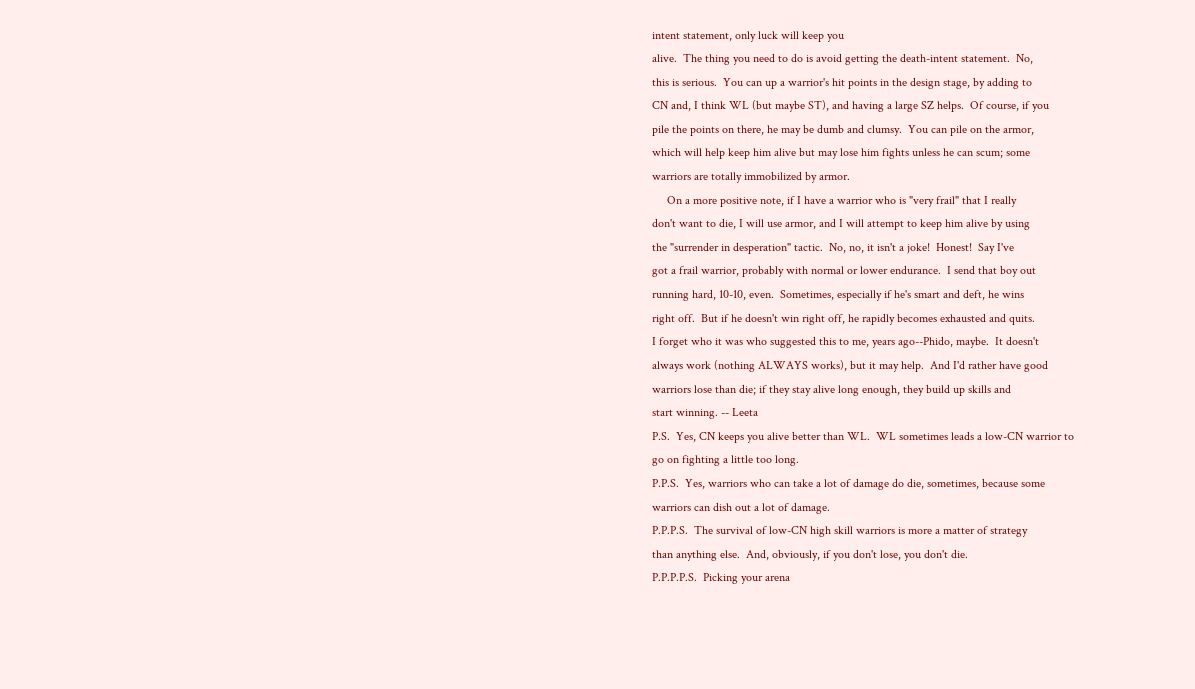intent statement, only luck will keep you
alive.  The thing you need to do is avoid getting the death-intent statement.  No,
this is serious.  You can up a warrior's hit points in the design stage, by adding to
CN and, I think WL (but maybe ST), and having a large SZ helps.  Of course, if you
pile the points on there, he may be dumb and clumsy.  You can pile on the armor,
which will help keep him alive but may lose him fights unless he can scum; some
warriors are totally immobilized by armor.
     On a more positive note, if I have a warrior who is "very frail" that I really
don't want to die, I will use armor, and I will attempt to keep him alive by using
the "surrender in desperation" tactic.  No, no, it isn't a joke!  Honest!  Say I've
got a frail warrior, probably with normal or lower endurance.  I send that boy out
running hard, 10-10, even.  Sometimes, especially if he's smart and deft, he wins
right off.  But if he doesn't win right off, he rapidly becomes exhausted and quits.
I forget who it was who suggested this to me, years ago--Phido, maybe.  It doesn't
always work (nothing ALWAYS works), but it may help.  And I'd rather have good
warriors lose than die; if they stay alive long enough, they build up skills and
start winning. -- Leeta
P.S.  Yes, CN keeps you alive better than WL.  WL sometimes leads a low-CN warrior to
go on fighting a little too long.
P.P.S.  Yes, warriors who can take a lot of damage do die, sometimes, because some
warriors can dish out a lot of damage.
P.P.P.S.  The survival of low-CN high skill warriors is more a matter of strategy
than anything else.  And, obviously, if you don't lose, you don't die.
P.P.P.P.S.  Picking your arena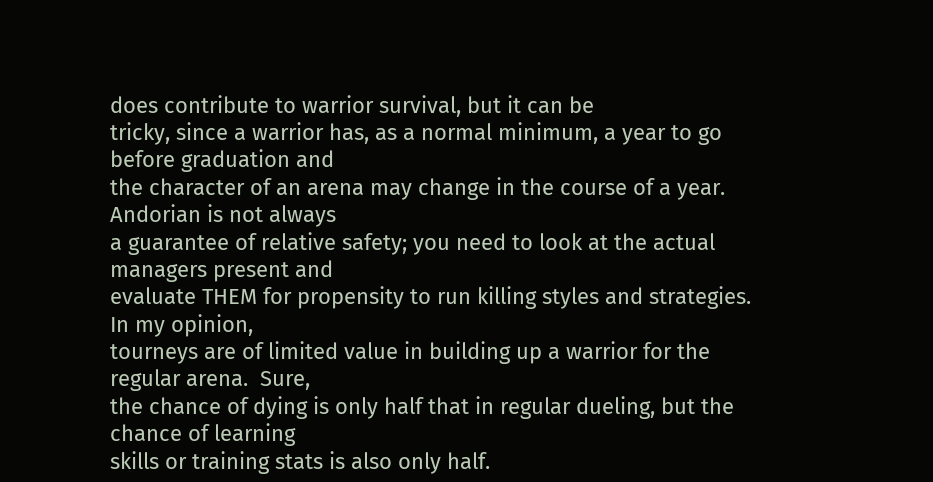does contribute to warrior survival, but it can be
tricky, since a warrior has, as a normal minimum, a year to go before graduation and
the character of an arena may change in the course of a year.  Andorian is not always
a guarantee of relative safety; you need to look at the actual managers present and
evaluate THEM for propensity to run killing styles and strategies.  In my opinion,
tourneys are of limited value in building up a warrior for the regular arena.  Sure,
the chance of dying is only half that in regular dueling, but the chance of learning
skills or training stats is also only half.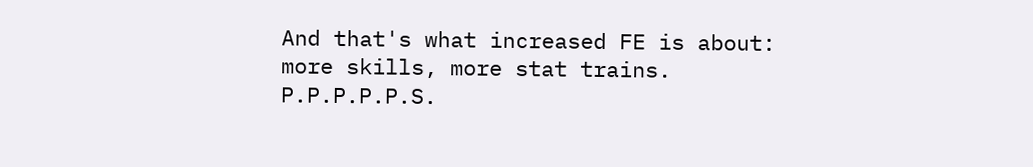And that's what increased FE is about:
more skills, more stat trains.
P.P.P.P.P.S.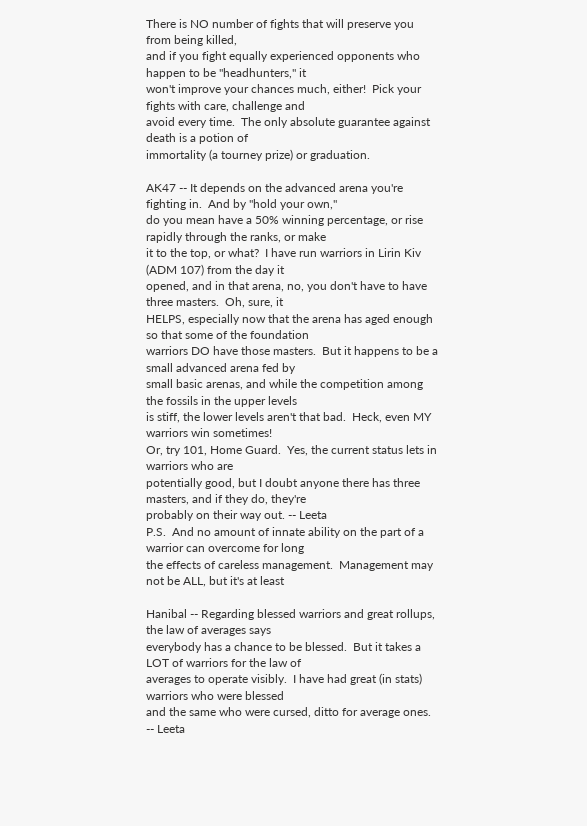There is NO number of fights that will preserve you from being killed,
and if you fight equally experienced opponents who happen to be "headhunters," it
won't improve your chances much, either!  Pick your fights with care, challenge and
avoid every time.  The only absolute guarantee against death is a potion of
immortality (a tourney prize) or graduation.

AK47 -- It depends on the advanced arena you're fighting in.  And by "hold your own,"
do you mean have a 50% winning percentage, or rise rapidly through the ranks, or make
it to the top, or what?  I have run warriors in Lirin Kiv (ADM 107) from the day it
opened, and in that arena, no, you don't have to have three masters.  Oh, sure, it
HELPS, especially now that the arena has aged enough so that some of the foundation
warriors DO have those masters.  But it happens to be a small advanced arena fed by
small basic arenas, and while the competition among the fossils in the upper levels
is stiff, the lower levels aren't that bad.  Heck, even MY warriors win sometimes!
Or, try 101, Home Guard.  Yes, the current status lets in warriors who are
potentially good, but I doubt anyone there has three masters, and if they do, they're
probably on their way out. -- Leeta
P.S.  And no amount of innate ability on the part of a warrior can overcome for long
the effects of careless management.  Management may not be ALL, but it's at least

Hanibal -- Regarding blessed warriors and great rollups, the law of averages says
everybody has a chance to be blessed.  But it takes a LOT of warriors for the law of
averages to operate visibly.  I have had great (in stats) warriors who were blessed
and the same who were cursed, ditto for average ones. -- Leeta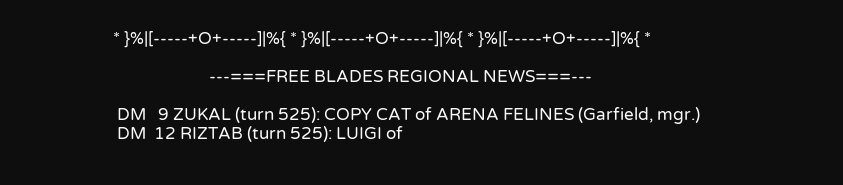* }%|[-----+O+-----]|%{ * }%|[-----+O+-----]|%{ * }%|[-----+O+-----]|%{ *

                        ---===FREE BLADES REGIONAL NEWS===---

 DM   9 ZUKAL (turn 525): COPY CAT of ARENA FELINES (Garfield, mgr.)
 DM  12 RIZTAB (turn 525): LUIGI of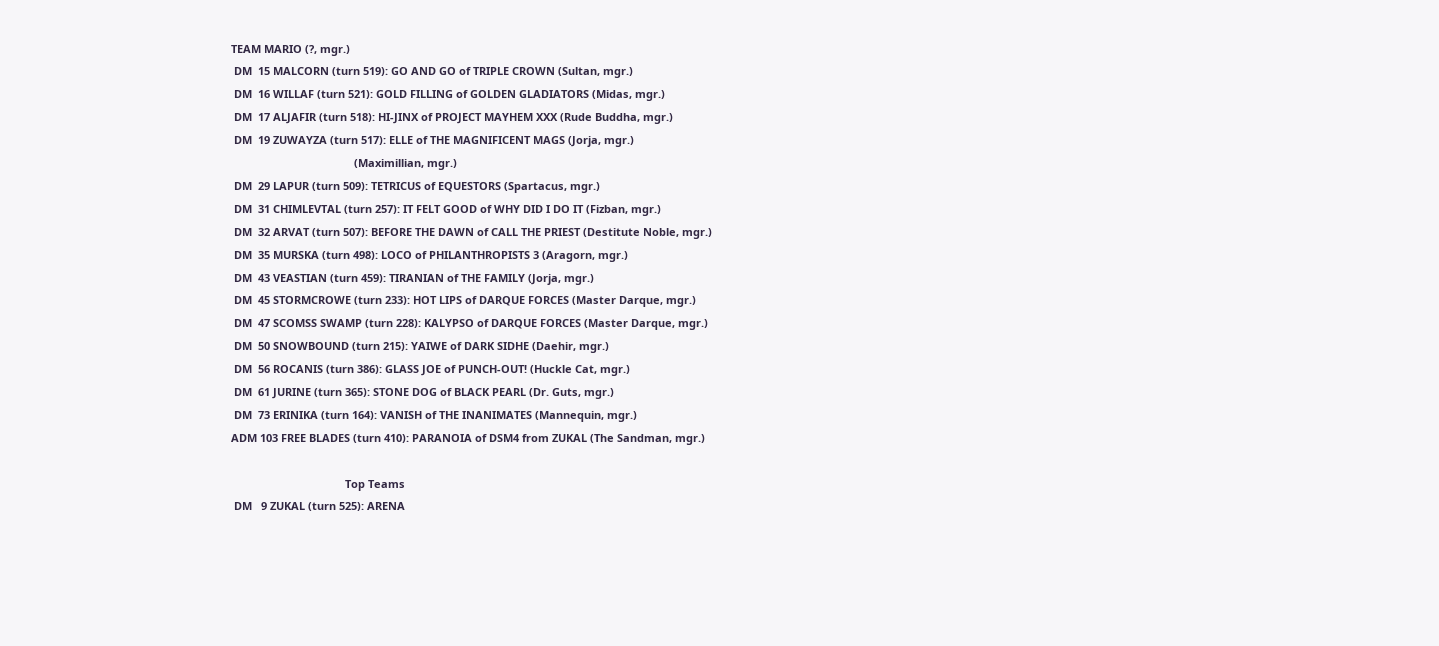TEAM MARIO (?, mgr.)
 DM  15 MALCORN (turn 519): GO AND GO of TRIPLE CROWN (Sultan, mgr.)
 DM  16 WILLAF (turn 521): GOLD FILLING of GOLDEN GLADIATORS (Midas, mgr.)
 DM  17 ALJAFIR (turn 518): HI-JINX of PROJECT MAYHEM XXX (Rude Buddha, mgr.)
 DM  19 ZUWAYZA (turn 517): ELLE of THE MAGNIFICENT MAGS (Jorja, mgr.)
                                         (Maximillian, mgr.)
 DM  29 LAPUR (turn 509): TETRICUS of EQUESTORS (Spartacus, mgr.)
 DM  31 CHIMLEVTAL (turn 257): IT FELT GOOD of WHY DID I DO IT (Fizban, mgr.)
 DM  32 ARVAT (turn 507): BEFORE THE DAWN of CALL THE PRIEST (Destitute Noble, mgr.)
 DM  35 MURSKA (turn 498): LOCO of PHILANTHROPISTS 3 (Aragorn, mgr.)
 DM  43 VEASTIAN (turn 459): TIRANIAN of THE FAMILY (Jorja, mgr.)
 DM  45 STORMCROWE (turn 233): HOT LIPS of DARQUE FORCES (Master Darque, mgr.)
 DM  47 SCOMSS SWAMP (turn 228): KALYPSO of DARQUE FORCES (Master Darque, mgr.)
 DM  50 SNOWBOUND (turn 215): YAIWE of DARK SIDHE (Daehir, mgr.)
 DM  56 ROCANIS (turn 386): GLASS JOE of PUNCH-OUT! (Huckle Cat, mgr.)
 DM  61 JURINE (turn 365): STONE DOG of BLACK PEARL (Dr. Guts, mgr.)
 DM  73 ERINIKA (turn 164): VANISH of THE INANIMATES (Mannequin, mgr.)
ADM 103 FREE BLADES (turn 410): PARANOIA of DSM4 from ZUKAL (The Sandman, mgr.)

                                      Top Teams
 DM   9 ZUKAL (turn 525): ARENA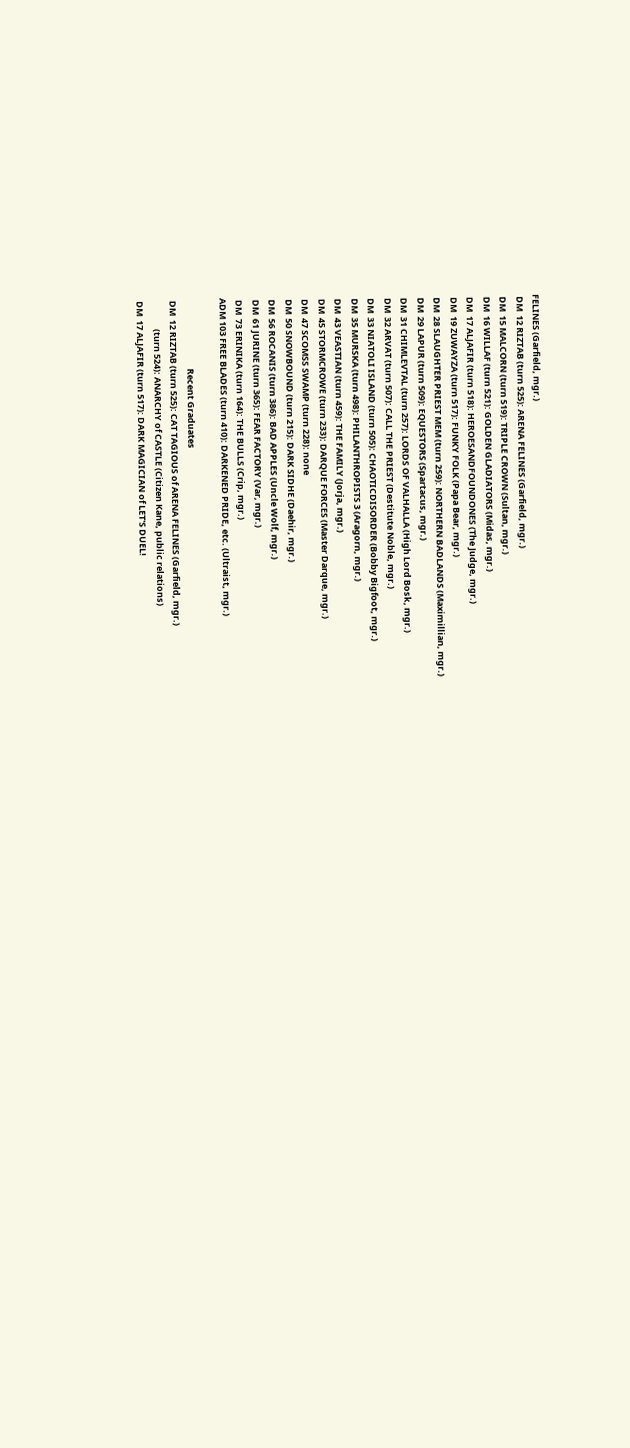FELINES (Garfield, mgr.)
 DM  12 RIZTAB (turn 525): ARENA FELINES (Garfield, mgr.)
 DM  15 MALCORN (turn 519): TRIPLE CROWN (Sultan, mgr.)
 DM  16 WILLAF (turn 521): GOLDEN GLADIATORS (Midas, mgr.)
 DM  17 ALJAFIR (turn 518): HEROESANDFOUNDONES (The Judge, mgr.)
 DM  19 ZUWAYZA (turn 517): FUNKY FOLK (Papa Bear, mgr.)
 DM  28 SLAUGHTER PRIEST MEM (turn 259): NORTHERN BADLANDS (Maximillian, mgr.)
 DM  29 LAPUR (turn 509): EQUESTORS (Spartacus, mgr.)
 DM  31 CHIMLEVTAL (turn 257): LORDS OF VALHALLA (High Lord Bosk, mgr.)
 DM  32 ARVAT (turn 507): CALL THE PRIEST (Destitute Noble, mgr.)
 DM  33 NIATOLI ISLAND (turn 505): CHAOTICDISORDER (Bobby Bigfoot, mgr.)
 DM  35 MURSKA (turn 498): PHILANTHROPISTS 3 (Aragorn, mgr.)
 DM  43 VEASTIAN (turn 459): THE FAMILY (Jorja, mgr.)
 DM  45 STORMCROWE (turn 233): DARQUE FORCES (Master Darque, mgr.)
 DM  47 SCOMSS SWAMP (turn 228): none
 DM  50 SNOWBOUND (turn 215): DARK SIDHE (Daehir, mgr.)
 DM  56 ROCANIS (turn 386): BAD APPLES (Uncle Wolf, mgr.)
 DM  61 JURINE (turn 365): FEAR FACTORY (Var, mgr.)
 DM  73 ERINIKA (turn 164): THE BULLS (Crip, mgr.)
ADM 103 FREE BLADES (turn 410): DARKENED PRIDE, etc. (Ultraist, mgr.)

                                   Recent Graduates
 DM  12 RIZTAB (turn 525): CAT TAGIOUS of ARENA FELINES (Garfield, mgr.)
               (turn 524): ANARCHY of CASTLE (Citizen Kane, public relations)
 DM  17 ALJAFIR (turn 517): DARK MAGICIAN of LET'S DUEL!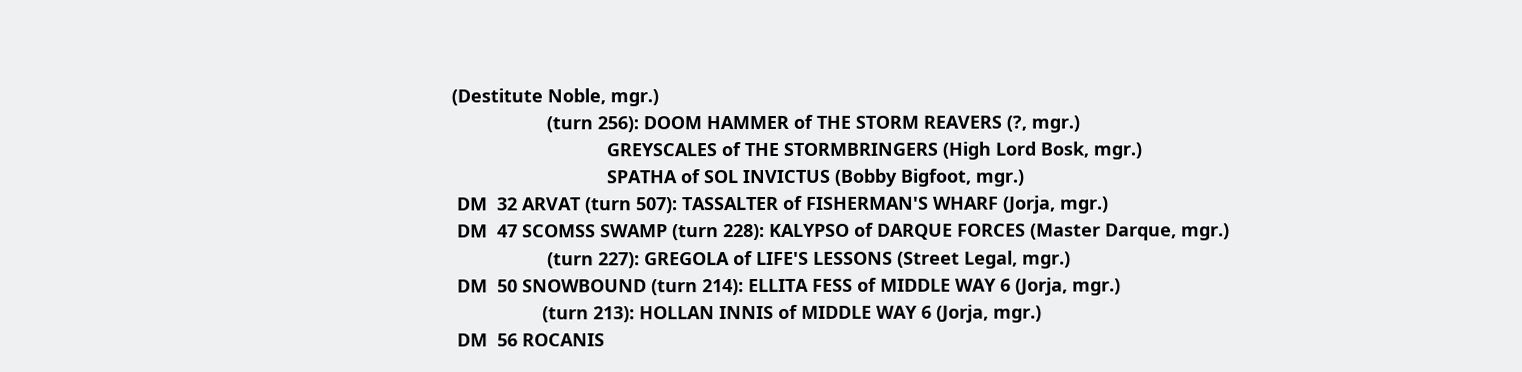(Destitute Noble, mgr.)
                   (turn 256): DOOM HAMMER of THE STORM REAVERS (?, mgr.)
                               GREYSCALES of THE STORMBRINGERS (High Lord Bosk, mgr.)
                               SPATHA of SOL INVICTUS (Bobby Bigfoot, mgr.)
 DM  32 ARVAT (turn 507): TASSALTER of FISHERMAN'S WHARF (Jorja, mgr.)
 DM  47 SCOMSS SWAMP (turn 228): KALYPSO of DARQUE FORCES (Master Darque, mgr.)
                   (turn 227): GREGOLA of LIFE'S LESSONS (Street Legal, mgr.)
 DM  50 SNOWBOUND (turn 214): ELLITA FESS of MIDDLE WAY 6 (Jorja, mgr.)
                  (turn 213): HOLLAN INNIS of MIDDLE WAY 6 (Jorja, mgr.)
 DM  56 ROCANIS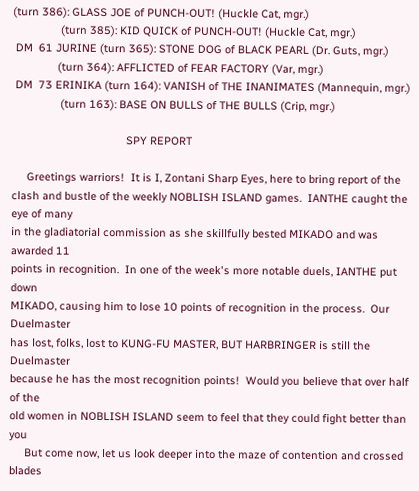(turn 386): GLASS JOE of PUNCH-OUT! (Huckle Cat, mgr.)
                (turn 385): KID QUICK of PUNCH-OUT! (Huckle Cat, mgr.)
 DM  61 JURINE (turn 365): STONE DOG of BLACK PEARL (Dr. Guts, mgr.)
               (turn 364): AFFLICTED of FEAR FACTORY (Var, mgr.)
 DM  73 ERINIKA (turn 164): VANISH of THE INANIMATES (Mannequin, mgr.)
                (turn 163): BASE ON BULLS of THE BULLS (Crip, mgr.)

                                      SPY REPORT

     Greetings warriors!  It is I, Zontani Sharp Eyes, here to bring report of the
clash and bustle of the weekly NOBLISH ISLAND games.  IANTHE caught the eye of many
in the gladiatorial commission as she skillfully bested MIKADO and was awarded 11
points in recognition.  In one of the week's more notable duels, IANTHE put down
MIKADO, causing him to lose 10 points of recognition in the process.  Our Duelmaster
has lost, folks, lost to KUNG-FU MASTER, BUT HARBRINGER is still the Duelmaster
because he has the most recognition points!  Would you believe that over half of the
old women in NOBLISH ISLAND seem to feel that they could fight better than you
     But come now, let us look deeper into the maze of contention and crossed blades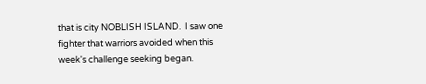that is city NOBLISH ISLAND.  I saw one fighter that warriors avoided when this
week's challenge seeking began.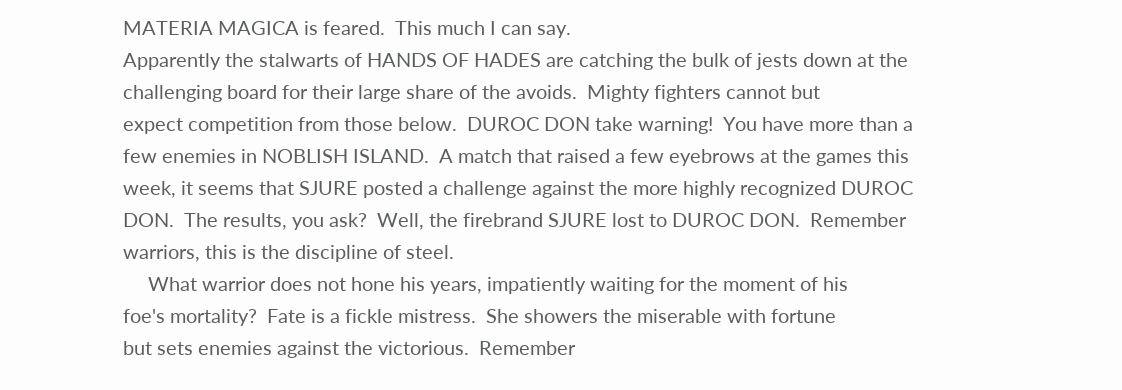MATERIA MAGICA is feared.  This much I can say.
Apparently the stalwarts of HANDS OF HADES are catching the bulk of jests down at the
challenging board for their large share of the avoids.  Mighty fighters cannot but
expect competition from those below.  DUROC DON take warning!  You have more than a
few enemies in NOBLISH ISLAND.  A match that raised a few eyebrows at the games this
week, it seems that SJURE posted a challenge against the more highly recognized DUROC
DON.  The results, you ask?  Well, the firebrand SJURE lost to DUROC DON.  Remember
warriors, this is the discipline of steel.
     What warrior does not hone his years, impatiently waiting for the moment of his
foe's mortality?  Fate is a fickle mistress.  She showers the miserable with fortune
but sets enemies against the victorious.  Remember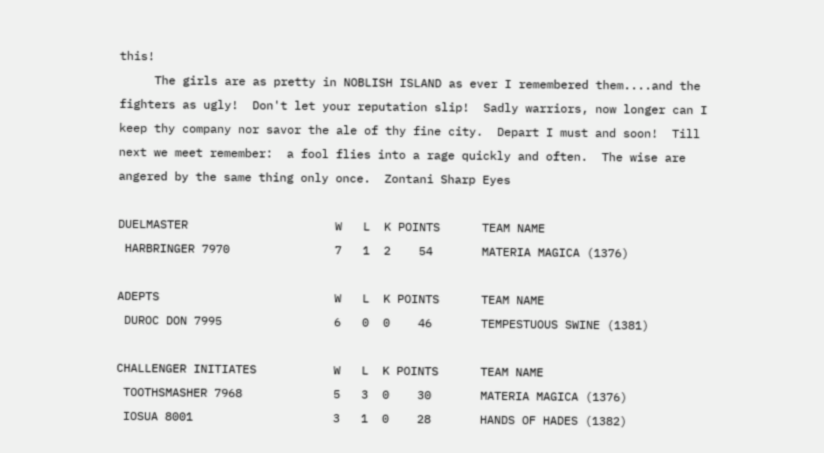this!
     The girls are as pretty in NOBLISH ISLAND as ever I remembered them....and the
fighters as ugly!  Don't let your reputation slip!  Sadly warriors, now longer can I
keep thy company nor savor the ale of thy fine city.  Depart I must and soon!  Till
next we meet remember:  a fool flies into a rage quickly and often.  The wise are
angered by the same thing only once.  Zontani Sharp Eyes

DUELMASTER                     W   L  K POINTS      TEAM NAME
 HARBRINGER 7970               7   1  2    54       MATERIA MAGICA (1376)

ADEPTS                         W   L  K POINTS      TEAM NAME
 DUROC DON 7995                6   0  0    46       TEMPESTUOUS SWINE (1381)

CHALLENGER INITIATES           W   L  K POINTS      TEAM NAME
 TOOTHSMASHER 7968             5   3  0    30       MATERIA MAGICA (1376)
 IOSUA 8001                    3   1  0    28       HANDS OF HADES (1382)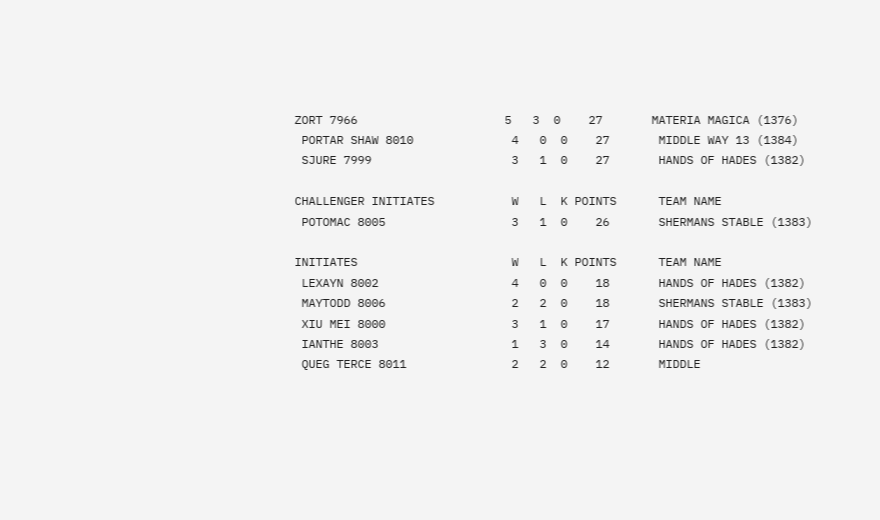ZORT 7966                     5   3  0    27       MATERIA MAGICA (1376)
 PORTAR SHAW 8010              4   0  0    27       MIDDLE WAY 13 (1384)
 SJURE 7999                    3   1  0    27       HANDS OF HADES (1382)

CHALLENGER INITIATES           W   L  K POINTS      TEAM NAME
 POTOMAC 8005                  3   1  0    26       SHERMANS STABLE (1383)

INITIATES                      W   L  K POINTS      TEAM NAME
 LEXAYN 8002                   4   0  0    18       HANDS OF HADES (1382)
 MAYTODD 8006                  2   2  0    18       SHERMANS STABLE (1383)
 XIU MEI 8000                  3   1  0    17       HANDS OF HADES (1382)
 IANTHE 8003                   1   3  0    14       HANDS OF HADES (1382)
 QUEG TERCE 8011               2   2  0    12       MIDDLE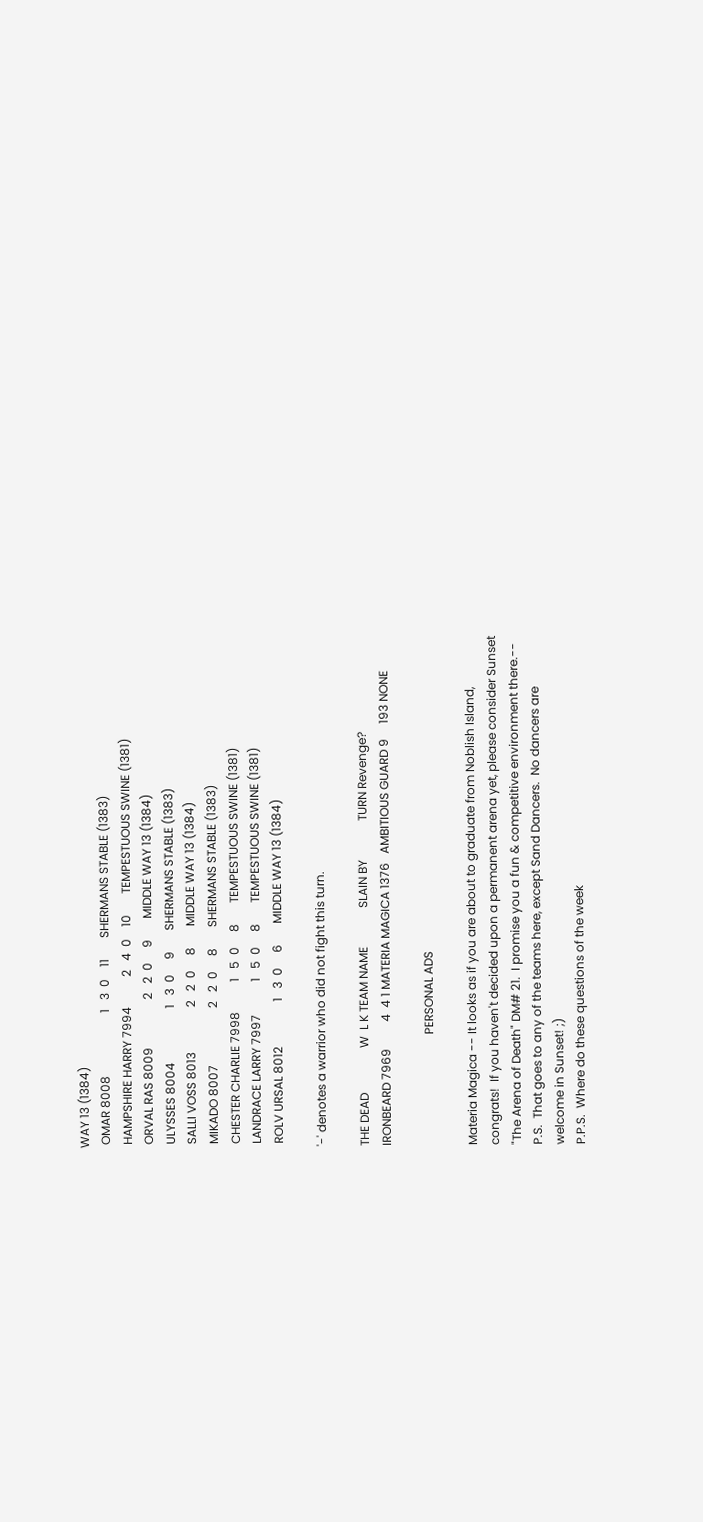WAY 13 (1384)
 OMAR 8008                     1   3  0    11       SHERMANS STABLE (1383)
 HAMPSHIRE HARRY 7994          2   4  0    10       TEMPESTUOUS SWINE (1381)
 ORVAL RAS 8009                2   2  0     9       MIDDLE WAY 13 (1384)
 ULYSSES 8004                  1   3  0     9       SHERMANS STABLE (1383)
 SALLI VOSS 8013               2   2  0     8       MIDDLE WAY 13 (1384)
 MIKADO 8007                   2   2  0     8       SHERMANS STABLE (1383)
 CHESTER CHARLIE 7998          1   5  0     8       TEMPESTUOUS SWINE (1381)
 LANDRACE LARRY 7997           1   5  0     8       TEMPESTUOUS SWINE (1381)
 ROLV URSAL 8012               1   3  0     6       MIDDLE WAY 13 (1384)

'-' denotes a warrior who did not fight this turn.

THE DEAD               W  L K TEAM NAME             SLAIN BY             TURN Revenge?
IRONBEARD 7969         4  4 1 MATERIA MAGICA 1376   AMBITIOUS GUARD 9     193 NONE

                                     PERSONAL ADS

Materia Magica -- It looks as if you are about to graduate from Noblish Island,
congrats!  If you haven't decided upon a permanent arena yet, please consider Sunset
"The Arena of Death" DM# 21.  I promise you a fun & competitive environment there.--
P.S.  That goes to any of the teams here, except Sand Dancers.  No dancers are
welcome in Sunset! ;)
P.P.S.  Where do these questions of the week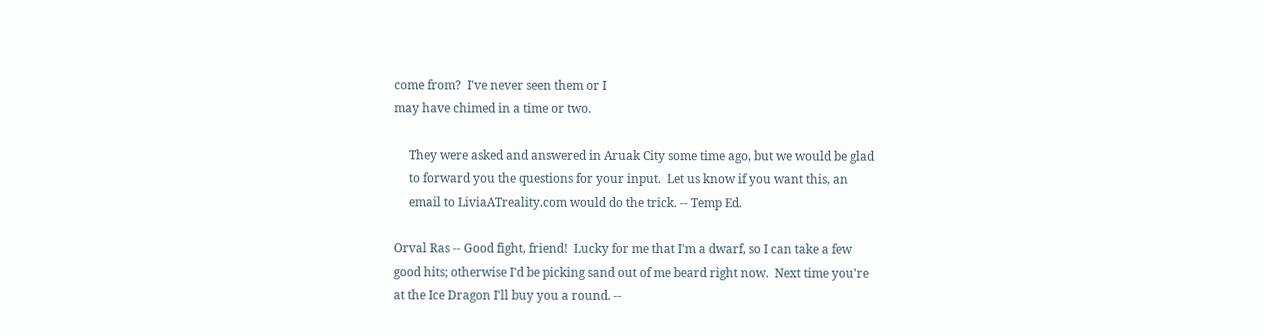come from?  I've never seen them or I
may have chimed in a time or two.

     They were asked and answered in Aruak City some time ago, but we would be glad
     to forward you the questions for your input.  Let us know if you want this, an
     email to LiviaATreality.com would do the trick. -- Temp Ed.

Orval Ras -- Good fight, friend!  Lucky for me that I'm a dwarf, so I can take a few
good hits; otherwise I'd be picking sand out of me beard right now.  Next time you're
at the Ice Dragon I'll buy you a round. --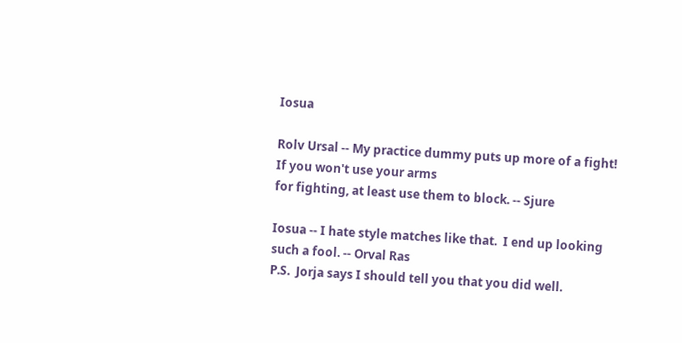Iosua

Rolv Ursal -- My practice dummy puts up more of a fight!  If you won't use your arms
for fighting, at least use them to block. -- Sjure

Iosua -- I hate style matches like that.  I end up looking such a fool. -- Orval Ras
P.S.  Jorja says I should tell you that you did well.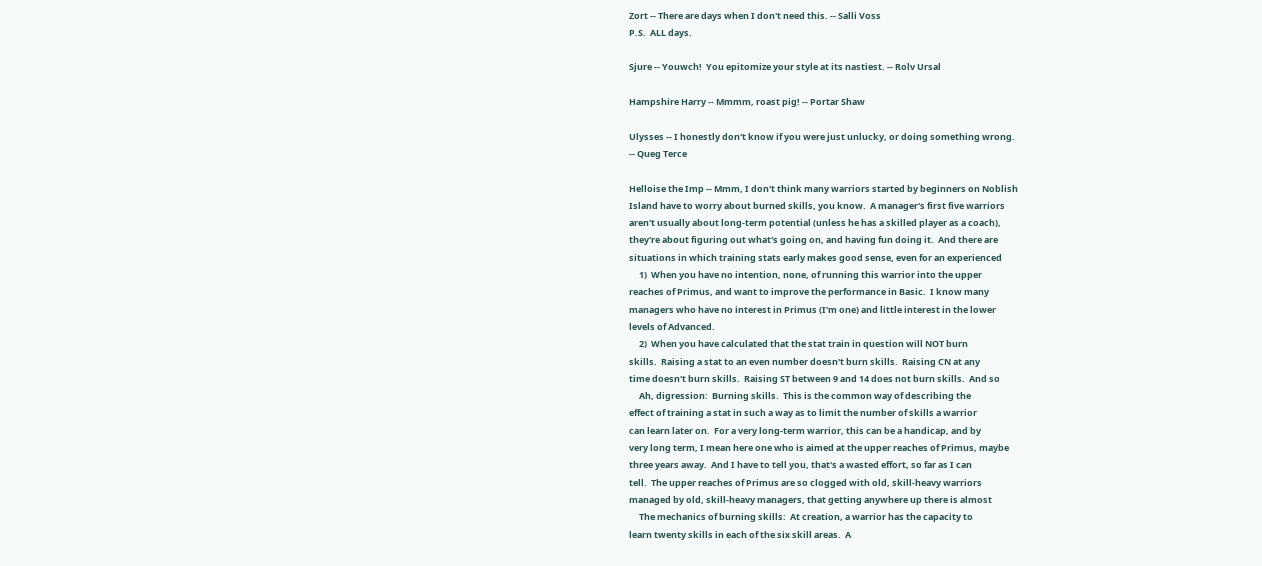Zort -- There are days when I don't need this. -- Salli Voss
P.S.  ALL days.

Sjure -- Youwch!  You epitomize your style at its nastiest. -- Rolv Ursal

Hampshire Harry -- Mmmm, roast pig! -- Portar Shaw

Ulysses -- I honestly don't know if you were just unlucky, or doing something wrong.
-- Queg Terce

Helloise the Imp -- Mmm, I don't think many warriors started by beginners on Noblish
Island have to worry about burned skills, you know.  A manager's first five warriors
aren't usually about long-term potential (unless he has a skilled player as a coach),
they're about figuring out what's going on, and having fun doing it.  And there are
situations in which training stats early makes good sense, even for an experienced
     1)  When you have no intention, none, of running this warrior into the upper
reaches of Primus, and want to improve the performance in Basic.  I know many
managers who have no interest in Primus (I'm one) and little interest in the lower
levels of Advanced.
     2)  When you have calculated that the stat train in question will NOT burn
skills.  Raising a stat to an even number doesn't burn skills.  Raising CN at any
time doesn't burn skills.  Raising ST between 9 and 14 does not burn skills.  And so
     Ah, digression:  Burning skills.  This is the common way of describing the
effect of training a stat in such a way as to limit the number of skills a warrior
can learn later on.  For a very long-term warrior, this can be a handicap, and by
very long term, I mean here one who is aimed at the upper reaches of Primus, maybe
three years away.  And I have to tell you, that's a wasted effort, so far as I can
tell.  The upper reaches of Primus are so clogged with old, skill-heavy warriors
managed by old, skill-heavy managers, that getting anywhere up there is almost
     The mechanics of burning skills:  At creation, a warrior has the capacity to
learn twenty skills in each of the six skill areas.  A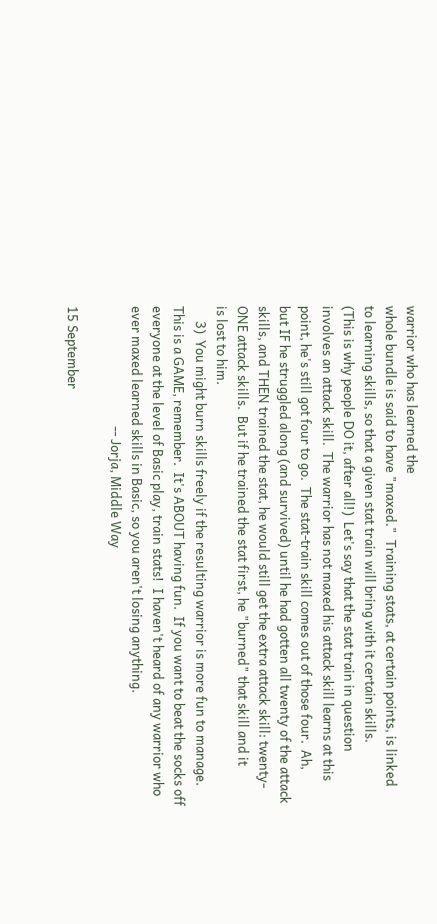warrior who has learned the
whole bundle is said to have "maxed."  Training stats, at certain points, is linked
to learning skills, so that a given stat train will bring with it certain skills.
(This is why people DO it, after all!)  Let's say that the stat train in question
involves an attack skill.  The warrior has not maxed his attack skill learns at this
point, he's still got four to go.  The stat-train skill comes out of those four.  Ah,
but IF he struggled along (and survived) until he had gotten all twenty of the attack
skills, and THEN trained the stat, he would still get the extra attack skill: twenty-
ONE attack skills.  But if he trained the stat first, he "burned" that skill and it
is lost to him.
     3)  You might burn skills freely if the resulting warrior is more fun to manage.
This is a GAME, remember.  It's ABOUT having fun.  If you want to beat the socks off
everyone at the level of Basic play, train stats!  I haven't heard of any warrior who
ever maxed learned skills in Basic, so you aren't losing anything.
                                        -- Jorja, Middle Way

15 September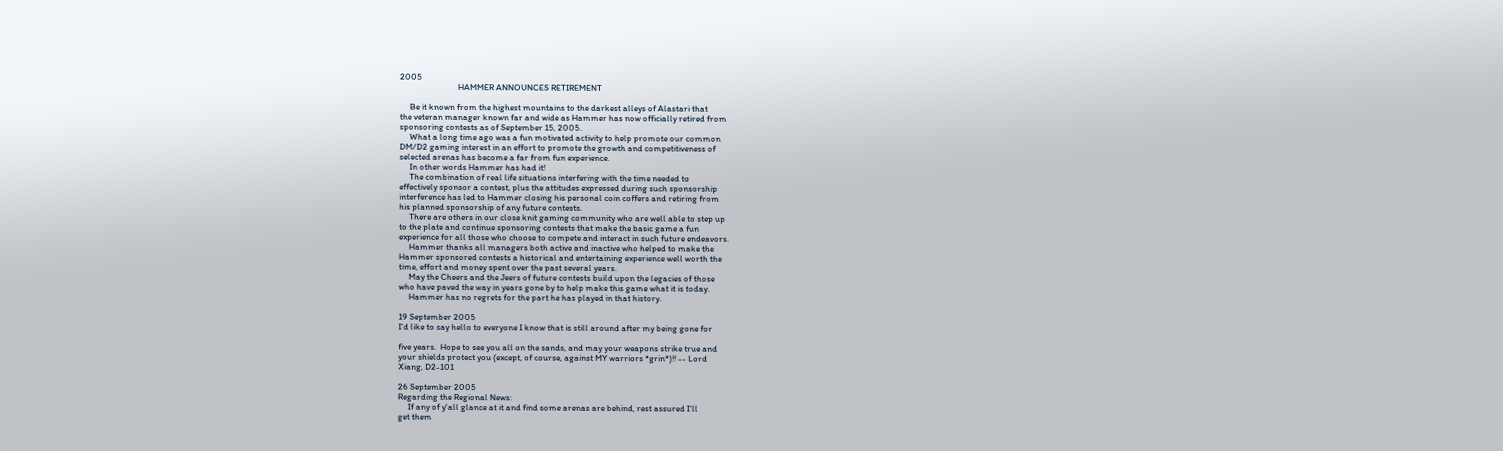2005
                             HAMMER ANNOUNCES RETIREMENT

     Be it known from the highest mountains to the darkest alleys of Alastari that
the veteran manager known far and wide as Hammer has now officially retired from
sponsoring contests as of September 15, 2005.
     What a long time ago was a fun motivated activity to help promote our common
DM/D2 gaming interest in an effort to promote the growth and competitiveness of
selected arenas has become a far from fun experience.
     In other words Hammer has had it!
     The combination of real life situations interfering with the time needed to
effectively sponsor a contest, plus the attitudes expressed during such sponsorship
interference has led to Hammer closing his personal coin coffers and retiring from
his planned sponsorship of any future contests.
     There are others in our close knit gaming community who are well able to step up
to the plate and continue sponsoring contests that make the basic game a fun
experience for all those who choose to compete and interact in such future endeavors.
     Hammer thanks all managers both active and inactive who helped to make the
Hammer sponsored contests a historical and entertaining experience well worth the
time, effort and money spent over the past several years.
     May the Cheers and the Jeers of future contests build upon the legacies of those
who have paved the way in years gone by to help make this game what it is today.
     Hammer has no regrets for the part he has played in that history.

19 September 2005
I'd like to say hello to everyone I know that is still around after my being gone for

five years.  Hope to see you all on the sands, and may your weapons strike true and
your shields protect you (except, of course, against MY warriors *grin*)!! -- Lord
Xiang, D2-101

26 September 2005
Regarding the Regional News:
     If any of y'all glance at it and find some arenas are behind, rest assured I'll
get them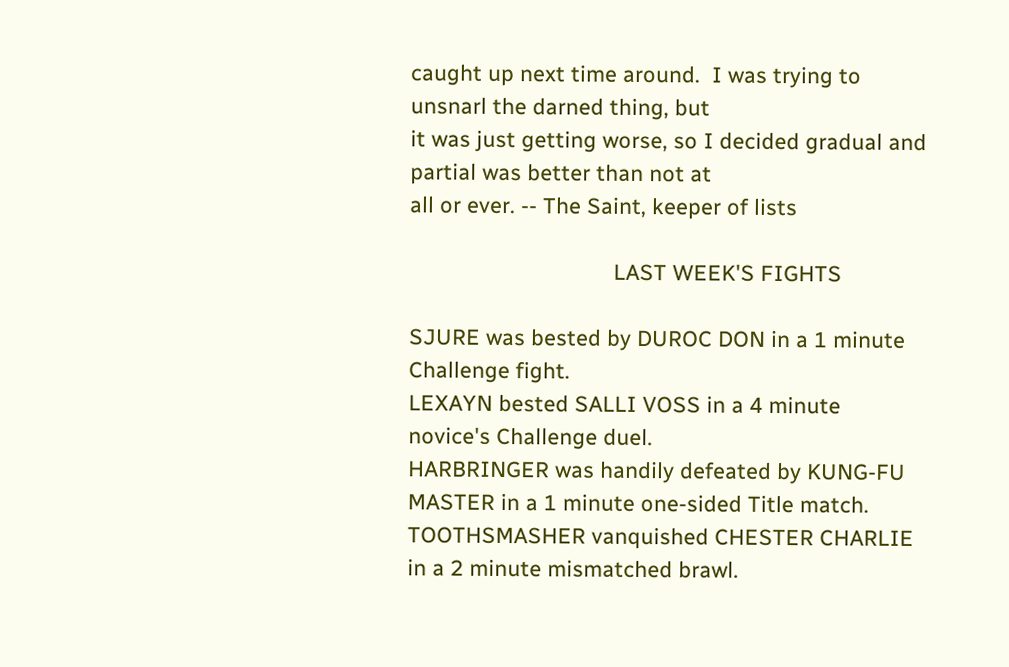caught up next time around.  I was trying to unsnarl the darned thing, but
it was just getting worse, so I decided gradual and partial was better than not at
all or ever. -- The Saint, keeper of lists

                                  LAST WEEK'S FIGHTS

SJURE was bested by DUROC DON in a 1 minute Challenge fight.
LEXAYN bested SALLI VOSS in a 4 minute novice's Challenge duel.
HARBRINGER was handily defeated by KUNG-FU MASTER in a 1 minute one-sided Title match.
TOOTHSMASHER vanquished CHESTER CHARLIE in a 2 minute mismatched brawl.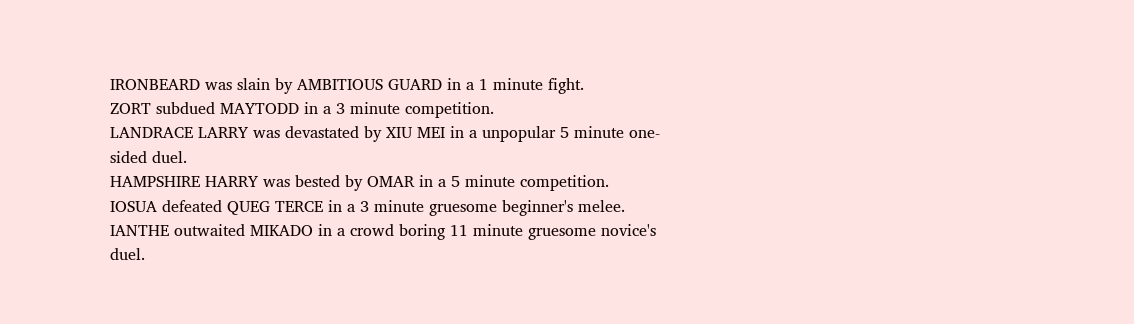IRONBEARD was slain by AMBITIOUS GUARD in a 1 minute fight.
ZORT subdued MAYTODD in a 3 minute competition.
LANDRACE LARRY was devastated by XIU MEI in a unpopular 5 minute one-sided duel.
HAMPSHIRE HARRY was bested by OMAR in a 5 minute competition.
IOSUA defeated QUEG TERCE in a 3 minute gruesome beginner's melee.
IANTHE outwaited MIKADO in a crowd boring 11 minute gruesome novice's duel.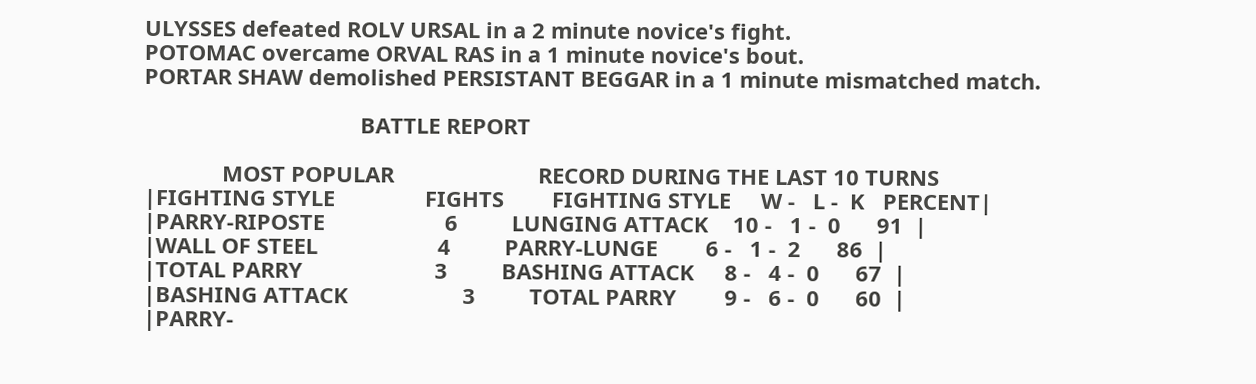ULYSSES defeated ROLV URSAL in a 2 minute novice's fight.
POTOMAC overcame ORVAL RAS in a 1 minute novice's bout.
PORTAR SHAW demolished PERSISTANT BEGGAR in a 1 minute mismatched match.

                                    BATTLE REPORT

             MOST POPULAR                        RECORD DURING THE LAST 10 TURNS
|FIGHTING STYLE               FIGHTS        FIGHTING STYLE     W -   L -  K   PERCENT|
|PARRY-RIPOSTE                    6         LUNGING ATTACK    10 -   1 -  0      91  |
|WALL OF STEEL                    4         PARRY-LUNGE        6 -   1 -  2      86  |
|TOTAL PARRY                      3         BASHING ATTACK     8 -   4 -  0      67  |
|BASHING ATTACK                   3         TOTAL PARRY        9 -   6 -  0      60  |
|PARRY-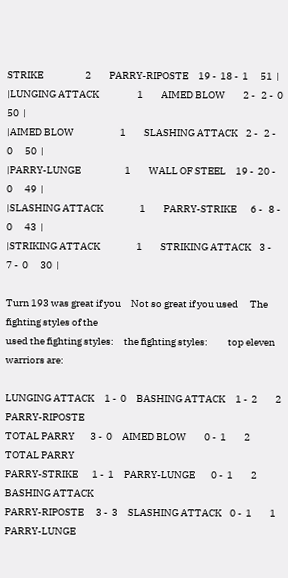STRIKE                     2         PARRY-RIPOSTE     19 -  18 -  1      51  |
|LUNGING ATTACK                   1         AIMED BLOW         2 -   2 -  0      50  |
|AIMED BLOW                       1         SLASHING ATTACK    2 -   2 -  0      50  |
|PARRY-LUNGE                      1         WALL OF STEEL     19 -  20 -  0      49  |
|SLASHING ATTACK                  1         PARRY-STRIKE       6 -   8 -  0      43  |
|STRIKING ATTACK                  1         STRIKING ATTACK    3 -   7 -  0      30  |

Turn 193 was great if you     Not so great if you used      The fighting styles of the
used the fighting styles:     the fighting styles:          top eleven warriors are:

LUNGING ATTACK     1 -  0     BASHING ATTACK     1 -  2         2  PARRY-RIPOSTE
TOTAL PARRY        3 -  0     AIMED BLOW         0 -  1         2  TOTAL PARRY
PARRY-STRIKE       1 -  1     PARRY-LUNGE        0 -  1         2  BASHING ATTACK
PARRY-RIPOSTE      3 -  3     SLASHING ATTACK    0 -  1         1  PARRY-LUNGE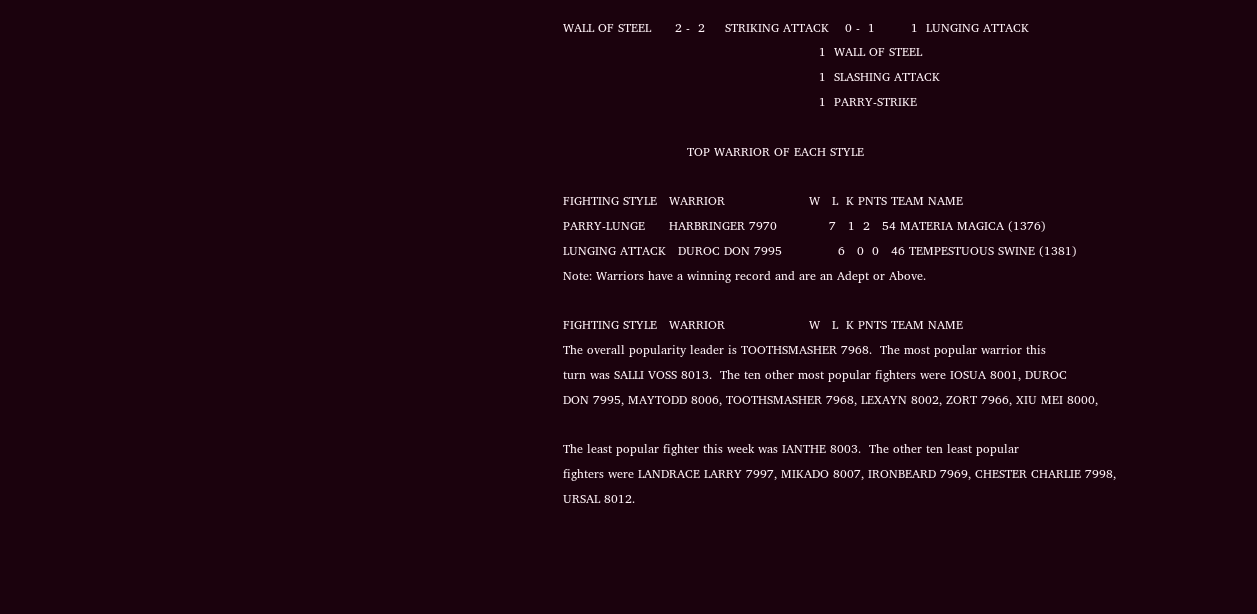WALL OF STEEL      2 -  2     STRIKING ATTACK    0 -  1         1  LUNGING ATTACK
                                                                1  WALL OF STEEL
                                                                1  SLASHING ATTACK
                                                                1  PARRY-STRIKE

                               TOP WARRIOR OF EACH STYLE

FIGHTING STYLE   WARRIOR                     W   L  K PNTS TEAM NAME
PARRY-LUNGE      HARBRINGER 7970             7   1  2   54 MATERIA MAGICA (1376)
LUNGING ATTACK   DUROC DON 7995              6   0  0   46 TEMPESTUOUS SWINE (1381)
Note: Warriors have a winning record and are an Adept or Above.

FIGHTING STYLE   WARRIOR                     W   L  K PNTS TEAM NAME
The overall popularity leader is TOOTHSMASHER 7968.  The most popular warrior this
turn was SALLI VOSS 8013.  The ten other most popular fighters were IOSUA 8001, DUROC
DON 7995, MAYTODD 8006, TOOTHSMASHER 7968, LEXAYN 8002, ZORT 7966, XIU MEI 8000,

The least popular fighter this week was IANTHE 8003.  The other ten least popular
fighters were LANDRACE LARRY 7997, MIKADO 8007, IRONBEARD 7969, CHESTER CHARLIE 7998,
URSAL 8012.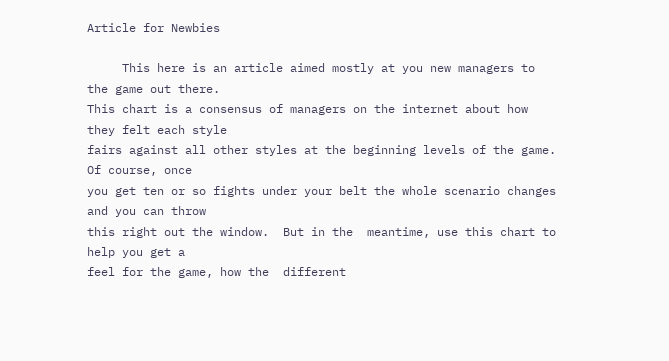Article for Newbies

     This here is an article aimed mostly at you new managers to the game out there.
This chart is a consensus of managers on the internet about how they felt each style
fairs against all other styles at the beginning levels of the game.  Of course, once
you get ten or so fights under your belt the whole scenario changes and you can throw
this right out the window.  But in the  meantime, use this chart to help you get a
feel for the game, how the  different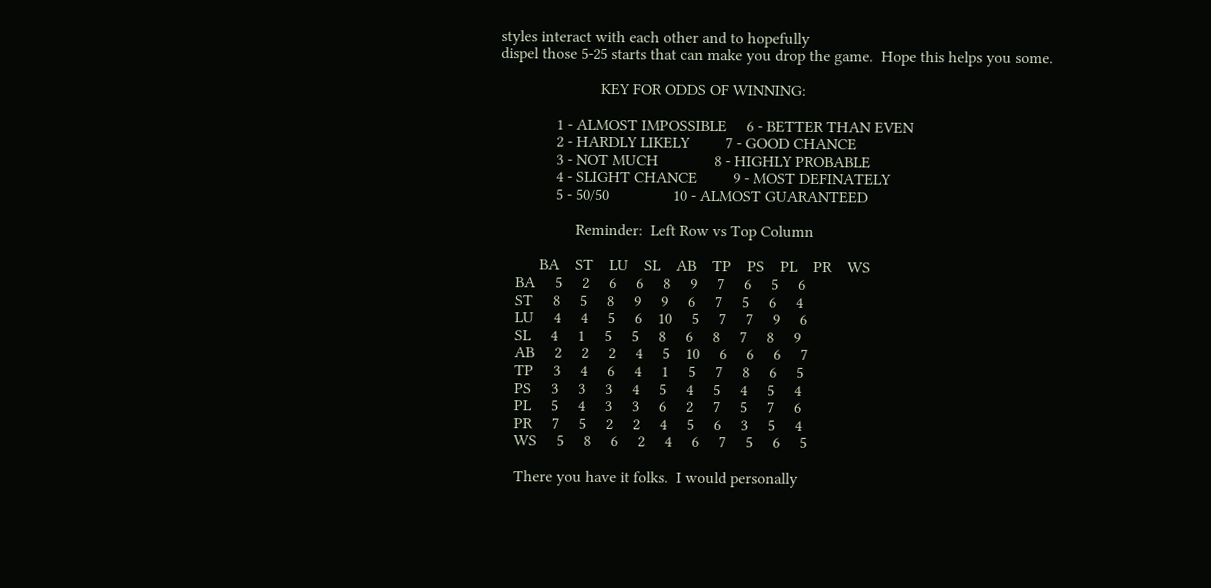styles interact with each other and to hopefully
dispel those 5-25 starts that can make you drop the game.  Hope this helps you some.

                         KEY FOR ODDS OF WINNING:

              1 - ALMOST IMPOSSIBLE     6 - BETTER THAN EVEN
              2 - HARDLY LIKELY         7 - GOOD CHANCE
              3 - NOT MUCH              8 - HIGHLY PROBABLE
              4 - SLIGHT CHANCE         9 - MOST DEFINATELY
              5 - 50/50                10 - ALMOST GUARANTEED

                   Reminder:  Left Row vs Top Column

          BA    ST    LU    SL    AB    TP    PS    PL    PR    WS
    BA     5     2     6     6     8     9     7     6     5     6
    ST     8     5     8     9     9     6     7     5     6     4
    LU     4     4     5     6    10     5     7     7     9     6
    SL     4     1     5     5     8     6     8     7     8     9
    AB     2     2     2     4     5    10     6     6     6     7
    TP     3     4     6     4     1     5     7     8     6     5
    PS     3     3     3     4     5     4     5     4     5     4
    PL     5     4     3     3     6     2     7     5     7     6
    PR     7     5     2     2     4     5     6     3     5     4
    WS     5     8     6     2     4     6     7     5     6     5

    There you have it folks.  I would personally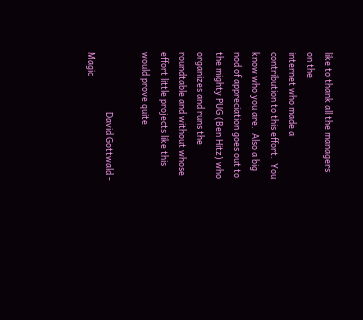like to thank all the managers on the
internet who made a contribution to this effort.  You know who you are.  Also a big
nod of appreciation goes out to the mighty PUG (Ben Hitz) who organizes and runs the
roundtable and without whose effort little projects like this would prove quite

                              David Gottwald - Magic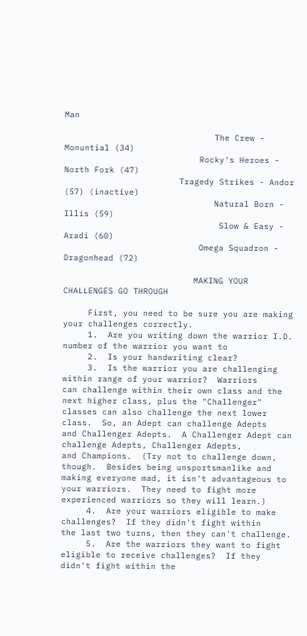Man

                              The Crew - Monuntial (34)
                           Rocky's Heroes - North Fork (47)
                       Tragedy Strikes - Andor (57) (inactive)
                              Natural Born - Illis (59)
                               Slow & Easy - Aradi (60)
                           Omega Squadron - Dragonhead (72)

                          MAKING YOUR CHALLENGES GO THROUGH

     First, you need to be sure you are making your challenges correctly.
     1.  Are you writing down the warrior I.D. number of the warrior you want to
     2.  Is your handwriting clear?
     3.  Is the warrior you are challenging within range of your warrior?  Warriors
can challenge within their own class and the next higher class, plus the "Challenger"
classes can also challenge the next lower class.  So, an Adept can challenge Adepts
and Challenger Adepts.  A Challenger Adept can challenge Adepts, Challenger Adepts,
and Champions.  (Try not to challenge down, though.  Besides being unsportsmanlike and
making everyone mad, it isn't advantageous to your warriors.  They need to fight more
experienced warriors so they will learn.)
     4.  Are your warriors eligible to make challenges?  If they didn't fight within
the last two turns, then they can't challenge.
     5.  Are the warriors they want to fight eligible to receive challenges?  If they
didn't fight within the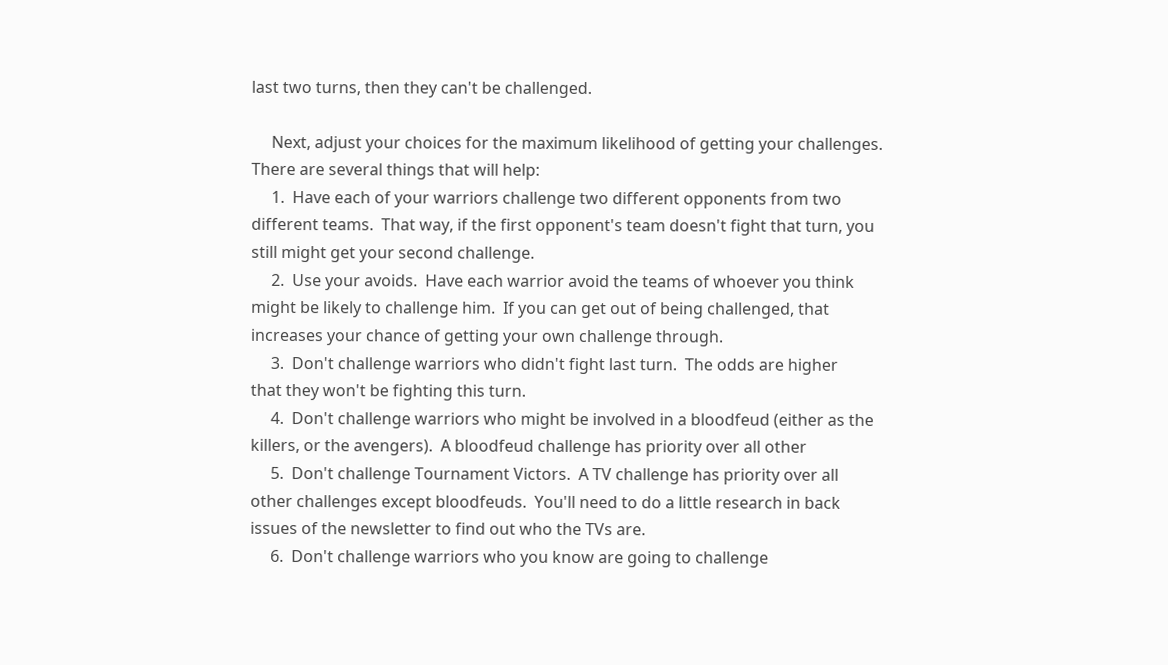last two turns, then they can't be challenged.

     Next, adjust your choices for the maximum likelihood of getting your challenges.
There are several things that will help:
     1.  Have each of your warriors challenge two different opponents from two
different teams.  That way, if the first opponent's team doesn't fight that turn, you
still might get your second challenge.
     2.  Use your avoids.  Have each warrior avoid the teams of whoever you think
might be likely to challenge him.  If you can get out of being challenged, that
increases your chance of getting your own challenge through.
     3.  Don't challenge warriors who didn't fight last turn.  The odds are higher
that they won't be fighting this turn.
     4.  Don't challenge warriors who might be involved in a bloodfeud (either as the
killers, or the avengers).  A bloodfeud challenge has priority over all other
     5.  Don't challenge Tournament Victors.  A TV challenge has priority over all
other challenges except bloodfeuds.  You'll need to do a little research in back
issues of the newsletter to find out who the TVs are.
     6.  Don't challenge warriors who you know are going to challenge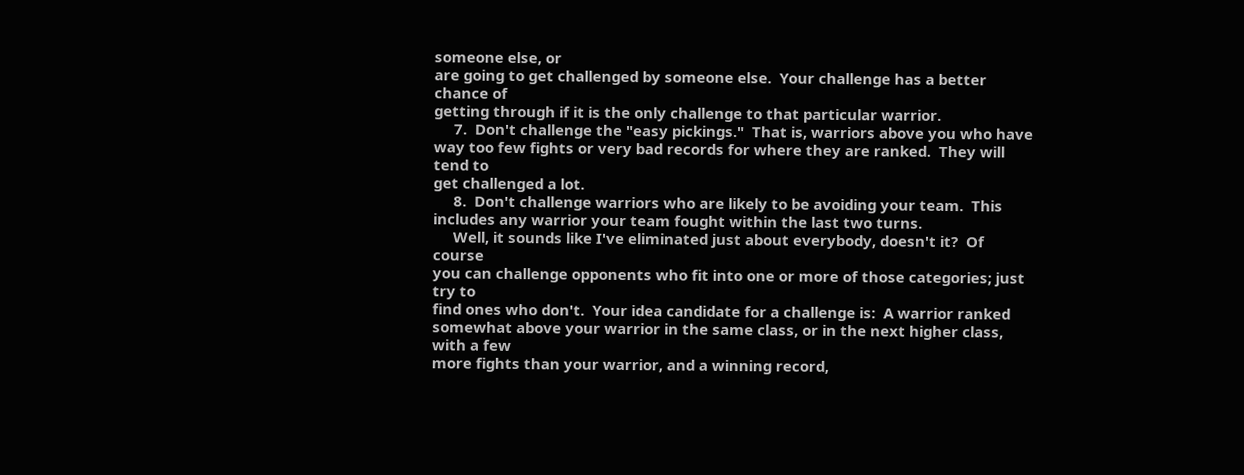someone else, or
are going to get challenged by someone else.  Your challenge has a better chance of
getting through if it is the only challenge to that particular warrior.
     7.  Don't challenge the "easy pickings."  That is, warriors above you who have
way too few fights or very bad records for where they are ranked.  They will tend to
get challenged a lot.
     8.  Don't challenge warriors who are likely to be avoiding your team.  This
includes any warrior your team fought within the last two turns.
     Well, it sounds like I've eliminated just about everybody, doesn't it?  Of course
you can challenge opponents who fit into one or more of those categories; just try to
find ones who don't.  Your idea candidate for a challenge is:  A warrior ranked
somewhat above your warrior in the same class, or in the next higher class, with a few
more fights than your warrior, and a winning record,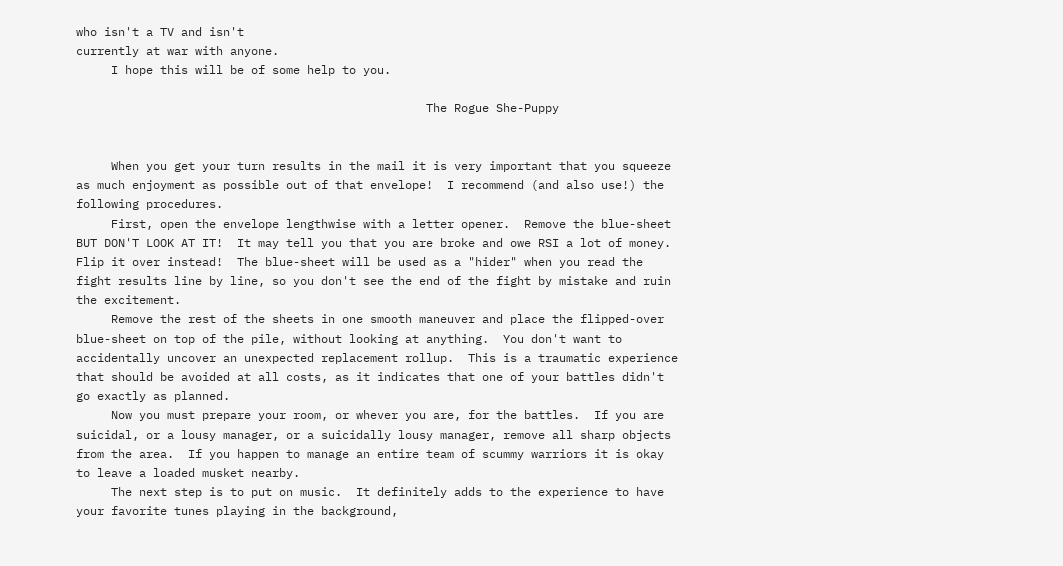who isn't a TV and isn't
currently at war with anyone.
     I hope this will be of some help to you.

                                                  The Rogue She-Puppy


     When you get your turn results in the mail it is very important that you squeeze
as much enjoyment as possible out of that envelope!  I recommend (and also use!) the
following procedures.
     First, open the envelope lengthwise with a letter opener.  Remove the blue-sheet
BUT DON'T LOOK AT IT!  It may tell you that you are broke and owe RSI a lot of money.
Flip it over instead!  The blue-sheet will be used as a "hider" when you read the
fight results line by line, so you don't see the end of the fight by mistake and ruin
the excitement.
     Remove the rest of the sheets in one smooth maneuver and place the flipped-over
blue-sheet on top of the pile, without looking at anything.  You don't want to
accidentally uncover an unexpected replacement rollup.  This is a traumatic experience
that should be avoided at all costs, as it indicates that one of your battles didn't
go exactly as planned.
     Now you must prepare your room, or whever you are, for the battles.  If you are
suicidal, or a lousy manager, or a suicidally lousy manager, remove all sharp objects
from the area.  If you happen to manage an entire team of scummy warriors it is okay
to leave a loaded musket nearby.
     The next step is to put on music.  It definitely adds to the experience to have
your favorite tunes playing in the background,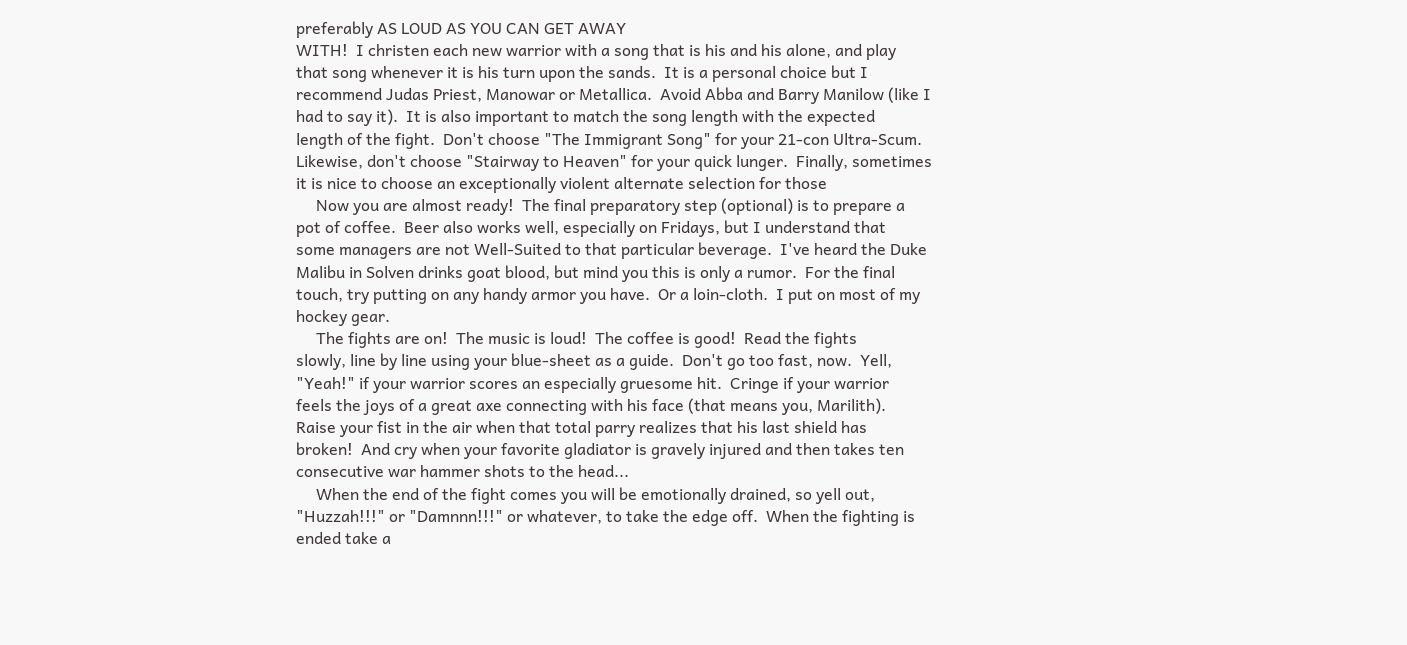preferably AS LOUD AS YOU CAN GET AWAY
WITH!  I christen each new warrior with a song that is his and his alone, and play
that song whenever it is his turn upon the sands.  It is a personal choice but I
recommend Judas Priest, Manowar or Metallica.  Avoid Abba and Barry Manilow (like I
had to say it).  It is also important to match the song length with the expected
length of the fight.  Don't choose "The Immigrant Song" for your 21-con Ultra-Scum.
Likewise, don't choose "Stairway to Heaven" for your quick lunger.  Finally, sometimes
it is nice to choose an exceptionally violent alternate selection for those
     Now you are almost ready!  The final preparatory step (optional) is to prepare a
pot of coffee.  Beer also works well, especially on Fridays, but I understand that
some managers are not Well-Suited to that particular beverage.  I've heard the Duke
Malibu in Solven drinks goat blood, but mind you this is only a rumor.  For the final
touch, try putting on any handy armor you have.  Or a loin-cloth.  I put on most of my
hockey gear.
     The fights are on!  The music is loud!  The coffee is good!  Read the fights
slowly, line by line using your blue-sheet as a guide.  Don't go too fast, now.  Yell,
"Yeah!" if your warrior scores an especially gruesome hit.  Cringe if your warrior
feels the joys of a great axe connecting with his face (that means you, Marilith).
Raise your fist in the air when that total parry realizes that his last shield has
broken!  And cry when your favorite gladiator is gravely injured and then takes ten
consecutive war hammer shots to the head...
     When the end of the fight comes you will be emotionally drained, so yell out,
"Huzzah!!!" or "Damnnn!!!" or whatever, to take the edge off.  When the fighting is
ended take a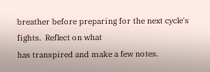breather before preparing for the next cycle's fights.  Reflect on what
has transpired and make a few notes.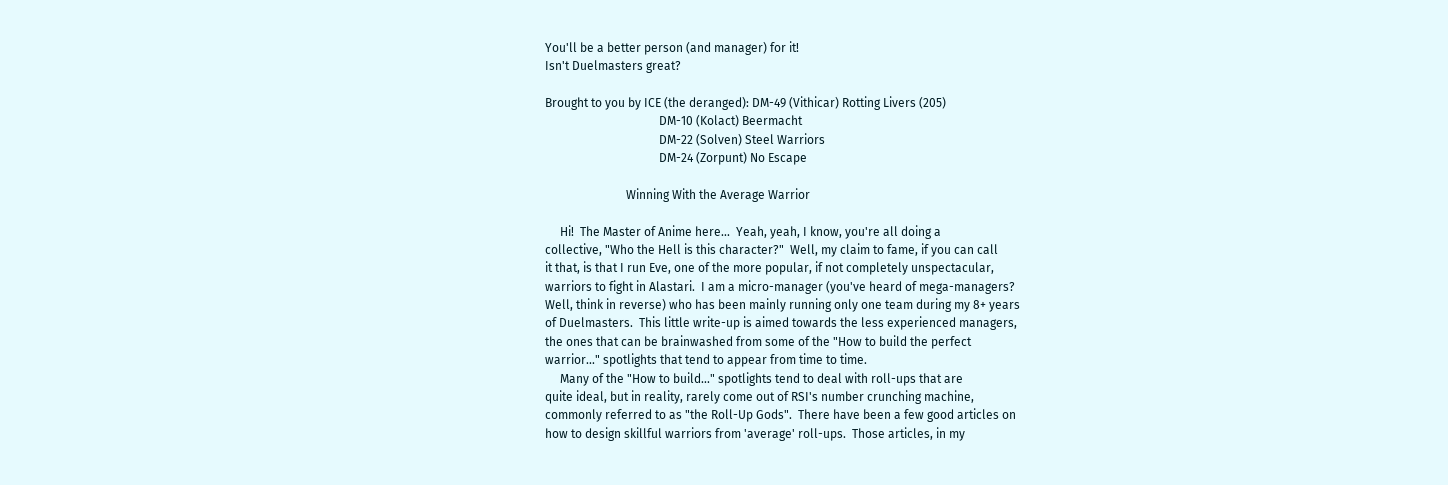You'll be a better person (and manager) for it!
Isn't Duelmasters great?

Brought to you by ICE (the deranged): DM-49 (Vithicar) Rotting Livers (205)
                                      DM-10 (Kolact) Beermacht
                                      DM-22 (Solven) Steel Warriors
                                      DM-24 (Zorpunt) No Escape

                           Winning With the Average Warrior

     Hi!  The Master of Anime here...  Yeah, yeah, I know, you're all doing a
collective, "Who the Hell is this character?"  Well, my claim to fame, if you can call
it that, is that I run Eve, one of the more popular, if not completely unspectacular,
warriors to fight in Alastari.  I am a micro-manager (you've heard of mega-managers?
Well, think in reverse) who has been mainly running only one team during my 8+ years
of Duelmasters.  This little write-up is aimed towards the less experienced managers,
the ones that can be brainwashed from some of the "How to build the perfect
warrior..." spotlights that tend to appear from time to time.
     Many of the "How to build..." spotlights tend to deal with roll-ups that are
quite ideal, but in reality, rarely come out of RSI's number crunching machine,
commonly referred to as "the Roll-Up Gods".  There have been a few good articles on
how to design skillful warriors from 'average' roll-ups.  Those articles, in my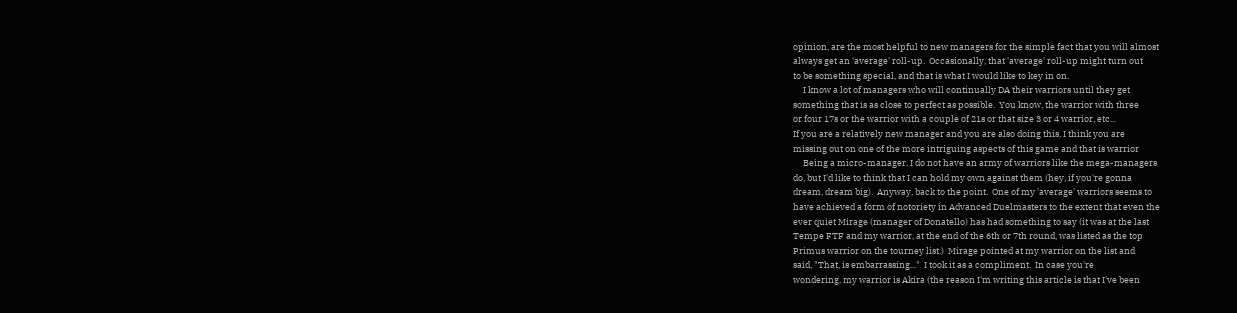opinion, are the most helpful to new managers for the simple fact that you will almost
always get an 'average' roll-up.  Occasionally, that 'average' roll-up might turn out
to be something special, and that is what I would like to key in on.
     I know a lot of managers who will continually DA their warriors until they get
something that is as close to perfect as possible.  You know, the warrior with three
or four 17s or the warrior with a couple of 21s or that size 3 or 4 warrior, etc...
If you are a relatively new manager and you are also doing this, I think you are
missing out on one of the more intriguing aspects of this game and that is warrior
     Being a micro-manager, I do not have an army of warriors like the mega-managers
do, but I'd like to think that I can hold my own against them (hey, if you're gonna
dream, dream big).  Anyway, back to the point.  One of my 'average' warriors seems to
have achieved a form of notoriety in Advanced Duelmasters to the extent that even the
ever quiet Mirage (manager of Donatello) has had something to say (it was at the last
Tempe FTF and my warrior, at the end of the 6th or 7th round, was listed as the top
Primus warrior on the tourney list.)  Mirage pointed at my warrior on the list and
said, "That, is embarrassing..."  I took it as a compliment.  In case you're
wondering, my warrior is Akira (the reason I'm writing this article is that I've been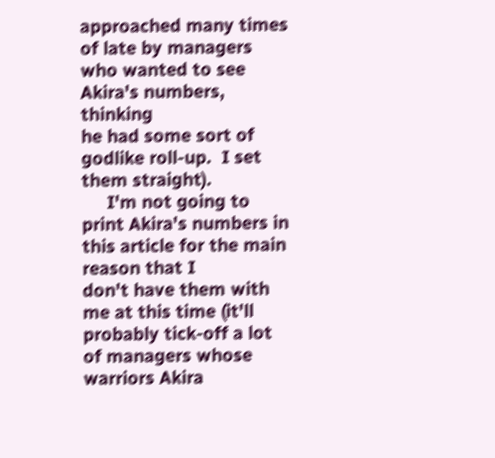approached many times of late by managers who wanted to see Akira's numbers, thinking
he had some sort of godlike roll-up.  I set them straight).
     I'm not going to print Akira's numbers in this article for the main reason that I
don't have them with me at this time (it'll probably tick-off a lot of managers whose
warriors Akira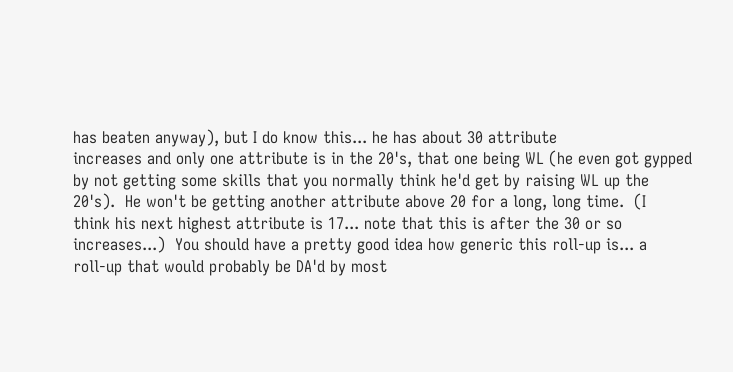has beaten anyway), but I do know this... he has about 30 attribute
increases and only one attribute is in the 20's, that one being WL (he even got gypped
by not getting some skills that you normally think he'd get by raising WL up the
20's).  He won't be getting another attribute above 20 for a long, long time.  (I
think his next highest attribute is 17... note that this is after the 30 or so
increases...)  You should have a pretty good idea how generic this roll-up is... a
roll-up that would probably be DA'd by most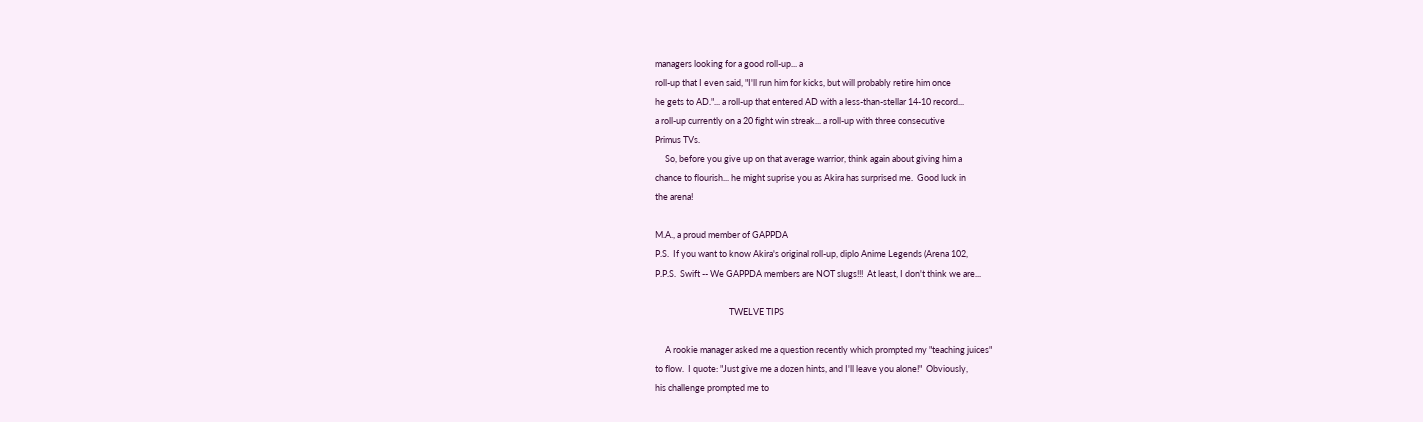managers looking for a good roll-up... a
roll-up that I even said, "I'll run him for kicks, but will probably retire him once
he gets to AD."... a roll-up that entered AD with a less-than-stellar 14-10 record...
a roll-up currently on a 20 fight win streak... a roll-up with three consecutive
Primus TVs.
     So, before you give up on that average warrior, think again about giving him a
chance to flourish... he might suprise you as Akira has surprised me.  Good luck in
the arena!

M.A., a proud member of GAPPDA
P.S.  If you want to know Akira's original roll-up, diplo Anime Legends (Arena 102,
P.P.S.  Swift -- We GAPPDA members are NOT slugs!!!  At least, I don't think we are...

                                     TWELVE TIPS

     A rookie manager asked me a question recently which prompted my "teaching juices"
to flow.  I quote: "Just give me a dozen hints, and I'll leave you alone!"  Obviously,
his challenge prompted me to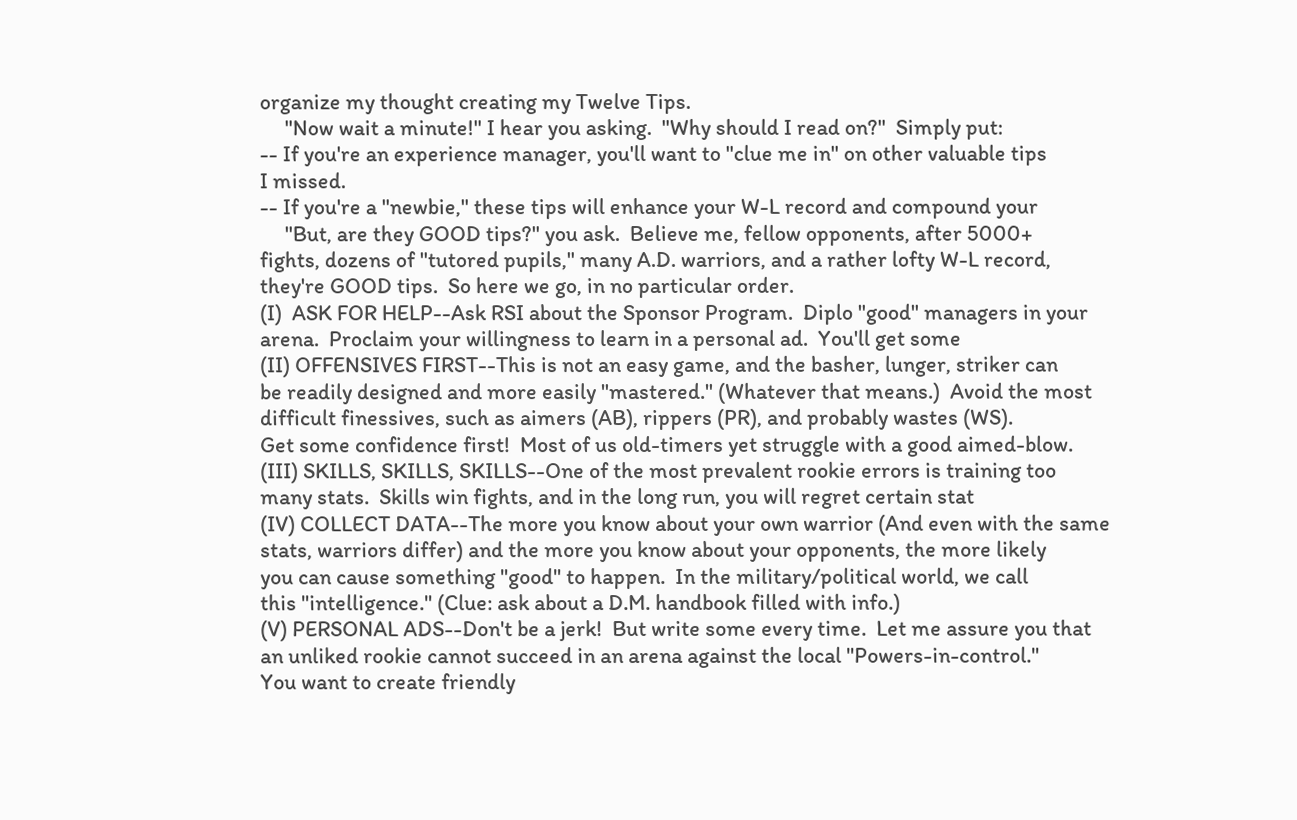organize my thought creating my Twelve Tips.
     "Now wait a minute!" I hear you asking.  "Why should I read on?"  Simply put:
-- If you're an experience manager, you'll want to "clue me in" on other valuable tips
I missed.
-- If you're a "newbie," these tips will enhance your W-L record and compound your
     "But, are they GOOD tips?" you ask.  Believe me, fellow opponents, after 5000+
fights, dozens of "tutored pupils," many A.D. warriors, and a rather lofty W-L record,
they're GOOD tips.  So here we go, in no particular order.
(I)  ASK FOR HELP--Ask RSI about the Sponsor Program.  Diplo "good" managers in your
arena.  Proclaim your willingness to learn in a personal ad.  You'll get some
(II) OFFENSIVES FIRST--This is not an easy game, and the basher, lunger, striker can
be readily designed and more easily "mastered." (Whatever that means.)  Avoid the most
difficult finessives, such as aimers (AB), rippers (PR), and probably wastes (WS).
Get some confidence first!  Most of us old-timers yet struggle with a good aimed-blow.
(III) SKILLS, SKILLS, SKILLS--One of the most prevalent rookie errors is training too
many stats.  Skills win fights, and in the long run, you will regret certain stat
(IV) COLLECT DATA--The more you know about your own warrior (And even with the same
stats, warriors differ) and the more you know about your opponents, the more likely
you can cause something "good" to happen.  In the military/political world, we call
this "intelligence." (Clue: ask about a D.M. handbook filled with info.)
(V) PERSONAL ADS--Don't be a jerk!  But write some every time.  Let me assure you that
an unliked rookie cannot succeed in an arena against the local "Powers-in-control."
You want to create friendly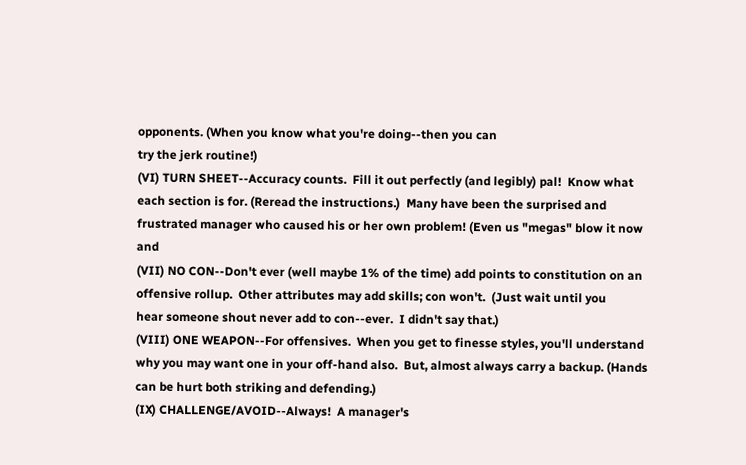opponents. (When you know what you're doing--then you can
try the jerk routine!)
(VI) TURN SHEET--Accuracy counts.  Fill it out perfectly (and legibly) pal!  Know what
each section is for. (Reread the instructions.)  Many have been the surprised and
frustrated manager who caused his or her own problem! (Even us "megas" blow it now and
(VII) NO CON--Don't ever (well maybe 1% of the time) add points to constitution on an
offensive rollup.  Other attributes may add skills; con won't.  (Just wait until you
hear someone shout never add to con--ever.  I didn't say that.)
(VIII) ONE WEAPON--For offensives.  When you get to finesse styles, you'll understand
why you may want one in your off-hand also.  But, almost always carry a backup. (Hands
can be hurt both striking and defending.)
(IX) CHALLENGE/AVOID--Always!  A manager's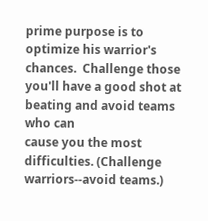prime purpose is to optimize his warrior's
chances.  Challenge those you'll have a good shot at beating and avoid teams who can
cause you the most difficulties. (Challenge warriors--avoid teams.)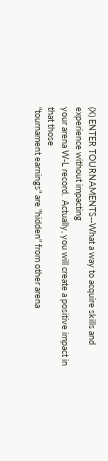(X) ENTER TOURNAMENTS--What a way to acquire skills and experience without impacting
your arena W-L record.  Actually, you will create a positive impact in that those
"tournament earnings" are "hidden" from other arena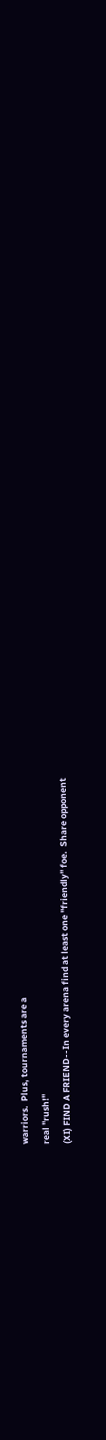warriors.  Plus, tournaments are a
real "rush!"
(XI) FIND A FRIEND--In every arena find at least one "friendly" foe.  Share opponent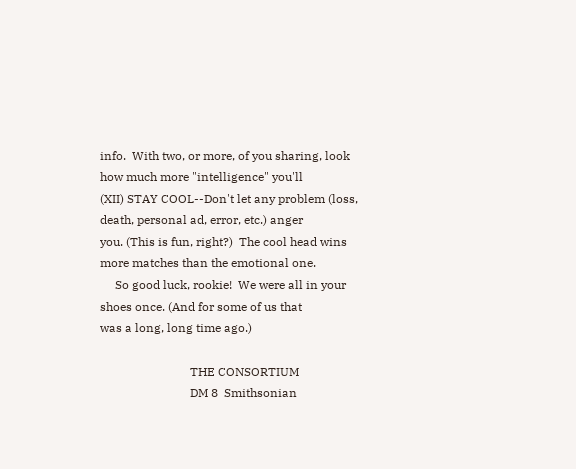info.  With two, or more, of you sharing, look how much more "intelligence" you'll
(XII) STAY COOL--Don't let any problem (loss, death, personal ad, error, etc.) anger
you. (This is fun, right?)  The cool head wins more matches than the emotional one.
     So good luck, rookie!  We were all in your shoes once. (And for some of us that
was a long, long time ago.)

                              THE CONSORTIUM
                              DM 8  Smithsonian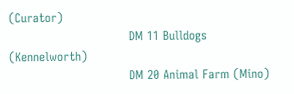(Curator)
                              DM 11 Bulldogs (Kennelworth)
                              DM 20 Animal Farm (Mino)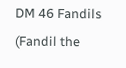DM 46 Fandils (Fandil the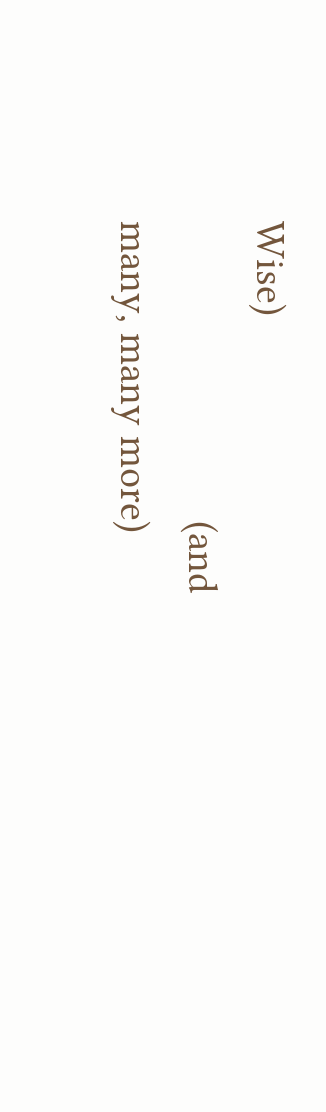Wise)
                              (and many, many more)